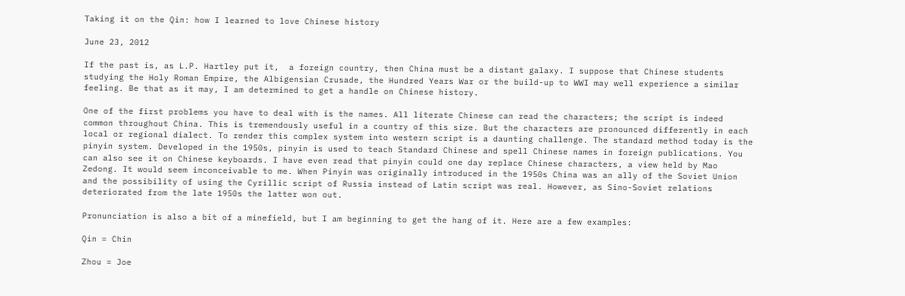Taking it on the Qin: how I learned to love Chinese history

June 23, 2012

If the past is, as L.P. Hartley put it,  a foreign country, then China must be a distant galaxy. I suppose that Chinese students studying the Holy Roman Empire, the Albigensian Crusade, the Hundred Years War or the build-up to WWI may well experience a similar feeling. Be that as it may, I am determined to get a handle on Chinese history.

One of the first problems you have to deal with is the names. All literate Chinese can read the characters; the script is indeed common throughout China. This is tremendously useful in a country of this size. But the characters are pronounced differently in each local or regional dialect. To render this complex system into western script is a daunting challenge. The standard method today is the pinyin system. Developed in the 1950s, pinyin is used to teach Standard Chinese and spell Chinese names in foreign publications. You can also see it on Chinese keyboards. I have even read that pinyin could one day replace Chinese characters, a view held by Mao Zedong. It would seem inconceivable to me. When Pinyin was originally introduced in the 1950s China was an ally of the Soviet Union and the possibility of using the Cyrillic script of Russia instead of Latin script was real. However, as Sino-Soviet relations deteriorated from the late 1950s the latter won out.

Pronunciation is also a bit of a minefield, but I am beginning to get the hang of it. Here are a few examples:

Qin = Chin

Zhou = Joe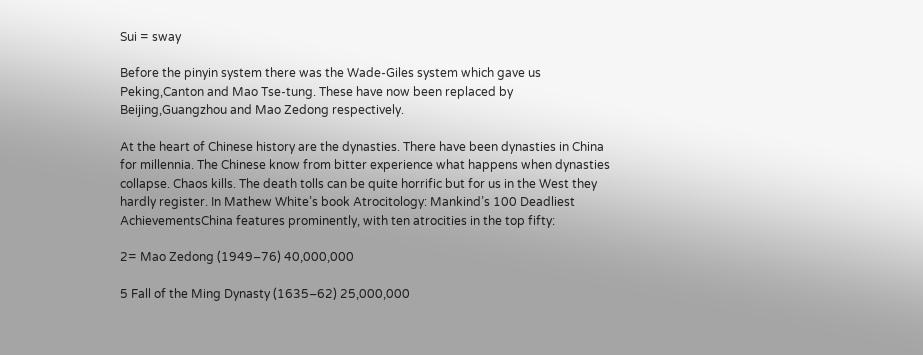Sui = sway

Before the pinyin system there was the Wade-Giles system which gave us Peking,Canton and Mao Tse-tung. These have now been replaced by Beijing,Guangzhou and Mao Zedong respectively.

At the heart of Chinese history are the dynasties. There have been dynasties in China for millennia. The Chinese know from bitter experience what happens when dynasties collapse. Chaos kills. The death tolls can be quite horrific but for us in the West they hardly register. In Mathew White’s book Atrocitology: Mankind’s 100 Deadliest AchievementsChina features prominently, with ten atrocities in the top fifty:

2= Mao Zedong (1949–76) 40,000,000

5 Fall of the Ming Dynasty (1635–62) 25,000,000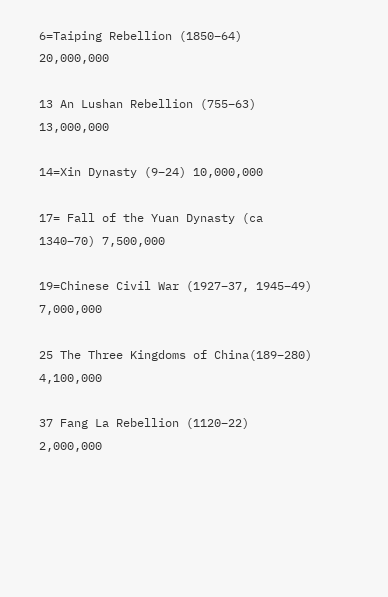6=Taiping Rebellion (1850–64) 20,000,000

13 An Lushan Rebellion (755–63) 13,000,000

14=Xin Dynasty (9–24) 10,000,000

17= Fall of the Yuan Dynasty (ca 1340–70) 7,500,000

19=Chinese Civil War (1927–37, 1945–49) 7,000,000

25 The Three Kingdoms of China(189–280) 4,100,000

37 Fang La Rebellion (1120–22) 2,000,000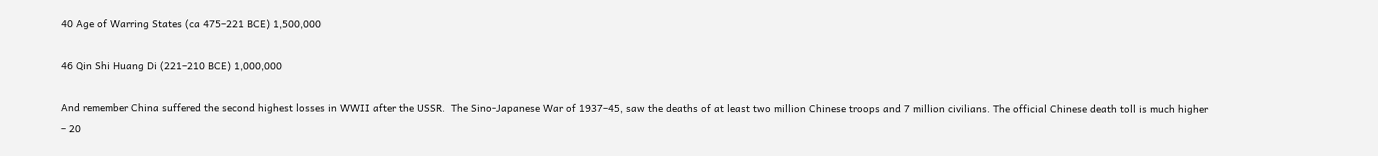40 Age of Warring States (ca 475–221 BCE) 1,500,000

46 Qin Shi Huang Di (221–210 BCE) 1,000,000

And remember China suffered the second highest losses in WWII after the USSR.  The Sino-Japanese War of 1937–45, saw the deaths of at least two million Chinese troops and 7 million civilians. The official Chinese death toll is much higher – 20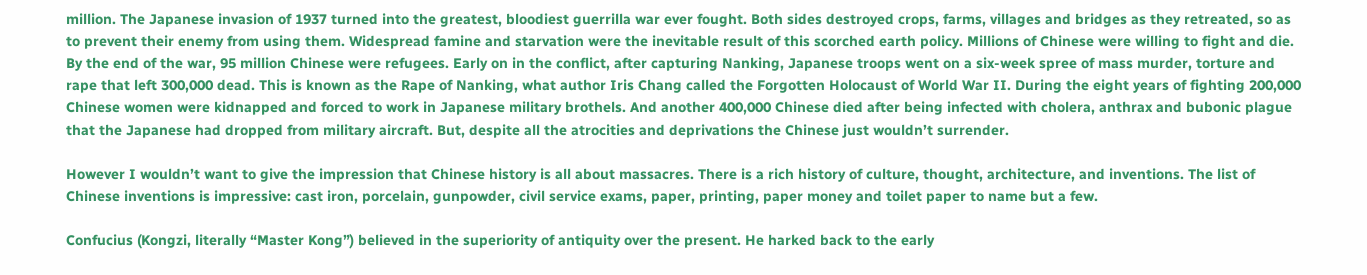million. The Japanese invasion of 1937 turned into the greatest, bloodiest guerrilla war ever fought. Both sides destroyed crops, farms, villages and bridges as they retreated, so as to prevent their enemy from using them. Widespread famine and starvation were the inevitable result of this scorched earth policy. Millions of Chinese were willing to fight and die. By the end of the war, 95 million Chinese were refugees. Early on in the conflict, after capturing Nanking, Japanese troops went on a six-week spree of mass murder, torture and rape that left 300,000 dead. This is known as the Rape of Nanking, what author Iris Chang called the Forgotten Holocaust of World War II. During the eight years of fighting 200,000 Chinese women were kidnapped and forced to work in Japanese military brothels. And another 400,000 Chinese died after being infected with cholera, anthrax and bubonic plague that the Japanese had dropped from military aircraft. But, despite all the atrocities and deprivations the Chinese just wouldn’t surrender.

However I wouldn’t want to give the impression that Chinese history is all about massacres. There is a rich history of culture, thought, architecture, and inventions. The list of Chinese inventions is impressive: cast iron, porcelain, gunpowder, civil service exams, paper, printing, paper money and toilet paper to name but a few.

Confucius (Kongzi, literally “Master Kong”) believed in the superiority of antiquity over the present. He harked back to the early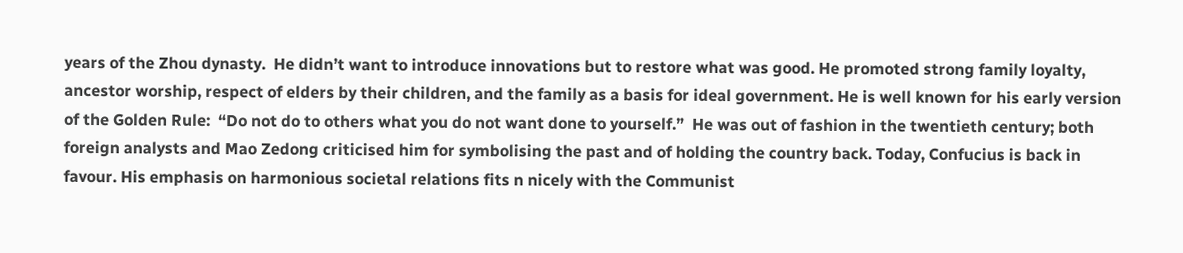years of the Zhou dynasty.  He didn’t want to introduce innovations but to restore what was good. He promoted strong family loyalty, ancestor worship, respect of elders by their children, and the family as a basis for ideal government. He is well known for his early version of the Golden Rule:  “Do not do to others what you do not want done to yourself.”  He was out of fashion in the twentieth century; both foreign analysts and Mao Zedong criticised him for symbolising the past and of holding the country back. Today, Confucius is back in favour. His emphasis on harmonious societal relations fits n nicely with the Communist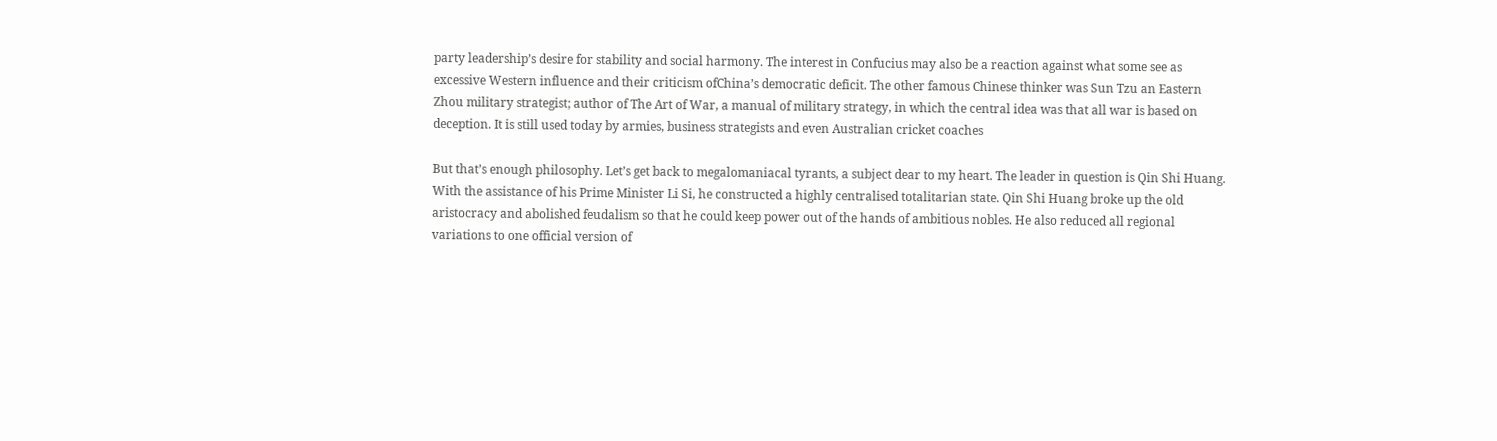party leadership’s desire for stability and social harmony. The interest in Confucius may also be a reaction against what some see as excessive Western influence and their criticism ofChina’s democratic deficit. The other famous Chinese thinker was Sun Tzu an Eastern Zhou military strategist; author of The Art of War, a manual of military strategy, in which the central idea was that all war is based on deception. It is still used today by armies, business strategists and even Australian cricket coaches

But that’s enough philosophy. Let’s get back to megalomaniacal tyrants, a subject dear to my heart. The leader in question is Qin Shi Huang. With the assistance of his Prime Minister Li Si, he constructed a highly centralised totalitarian state. Qin Shi Huang broke up the old aristocracy and abolished feudalism so that he could keep power out of the hands of ambitious nobles. He also reduced all regional variations to one official version of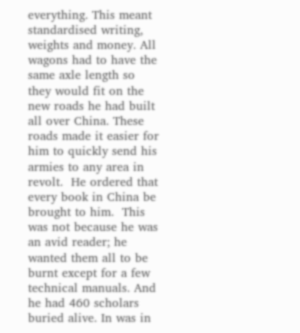everything. This meant standardised writing, weights and money. All wagons had to have the same axle length so they would fit on the new roads he had built all over China. These roads made it easier for him to quickly send his armies to any area in revolt.  He ordered that every book in China be brought to him.  This was not because he was an avid reader; he wanted them all to be burnt except for a few technical manuals. And he had 460 scholars buried alive. In was in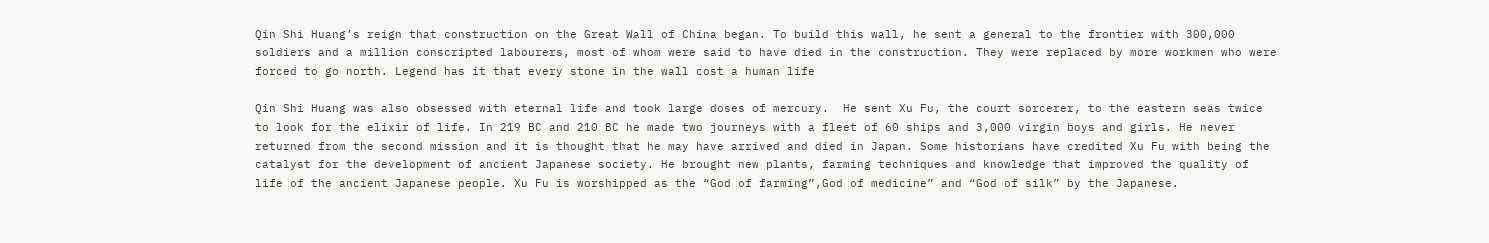Qin Shi Huang’s reign that construction on the Great Wall of China began. To build this wall, he sent a general to the frontier with 300,000 soldiers and a million conscripted labourers, most of whom were said to have died in the construction. They were replaced by more workmen who were forced to go north. Legend has it that every stone in the wall cost a human life

Qin Shi Huang was also obsessed with eternal life and took large doses of mercury.  He sent Xu Fu, the court sorcerer, to the eastern seas twice to look for the elixir of life. In 219 BC and 210 BC he made two journeys with a fleet of 60 ships and 3,000 virgin boys and girls. He never returned from the second mission and it is thought that he may have arrived and died in Japan. Some historians have credited Xu Fu with being the catalyst for the development of ancient Japanese society. He brought new plants, farming techniques and knowledge that improved the quality of life of the ancient Japanese people. Xu Fu is worshipped as the “God of farming”,God of medicine” and “God of silk” by the Japanese.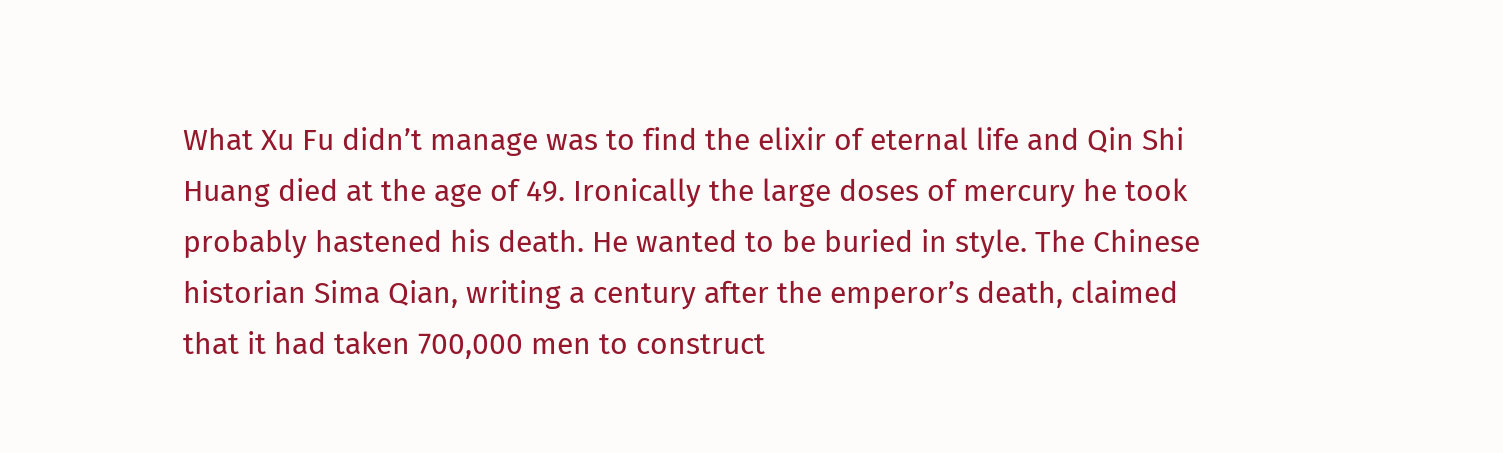What Xu Fu didn’t manage was to find the elixir of eternal life and Qin Shi Huang died at the age of 49. Ironically the large doses of mercury he took probably hastened his death. He wanted to be buried in style. The Chinese historian Sima Qian, writing a century after the emperor’s death, claimed that it had taken 700,000 men to construct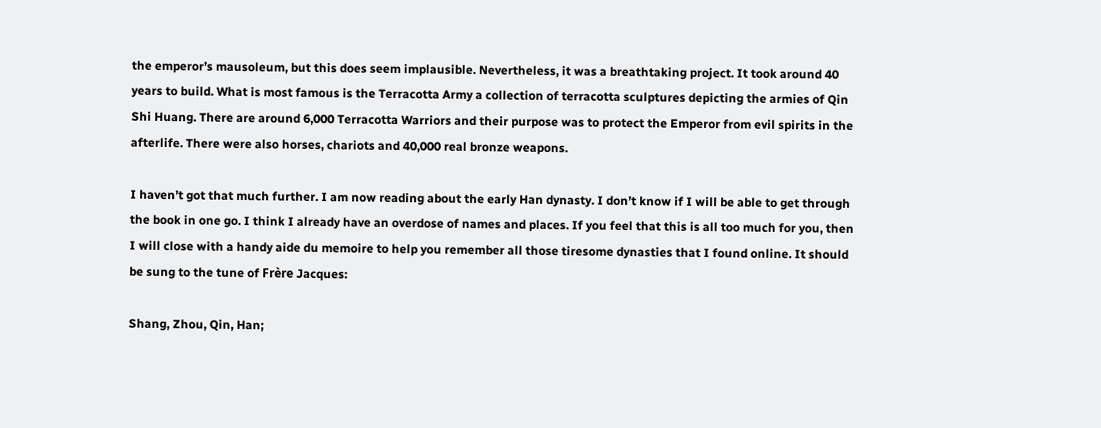the emperor’s mausoleum, but this does seem implausible. Nevertheless, it was a breathtaking project. It took around 40 years to build. What is most famous is the Terracotta Army a collection of terracotta sculptures depicting the armies of Qin Shi Huang. There are around 6,000 Terracotta Warriors and their purpose was to protect the Emperor from evil spirits in the afterlife. There were also horses, chariots and 40,000 real bronze weapons.

I haven’t got that much further. I am now reading about the early Han dynasty. I don’t know if I will be able to get through the book in one go. I think I already have an overdose of names and places. If you feel that this is all too much for you, then I will close with a handy aide du memoire to help you remember all those tiresome dynasties that I found online. It should be sung to the tune of Frère Jacques:

Shang, Zhou, Qin, Han;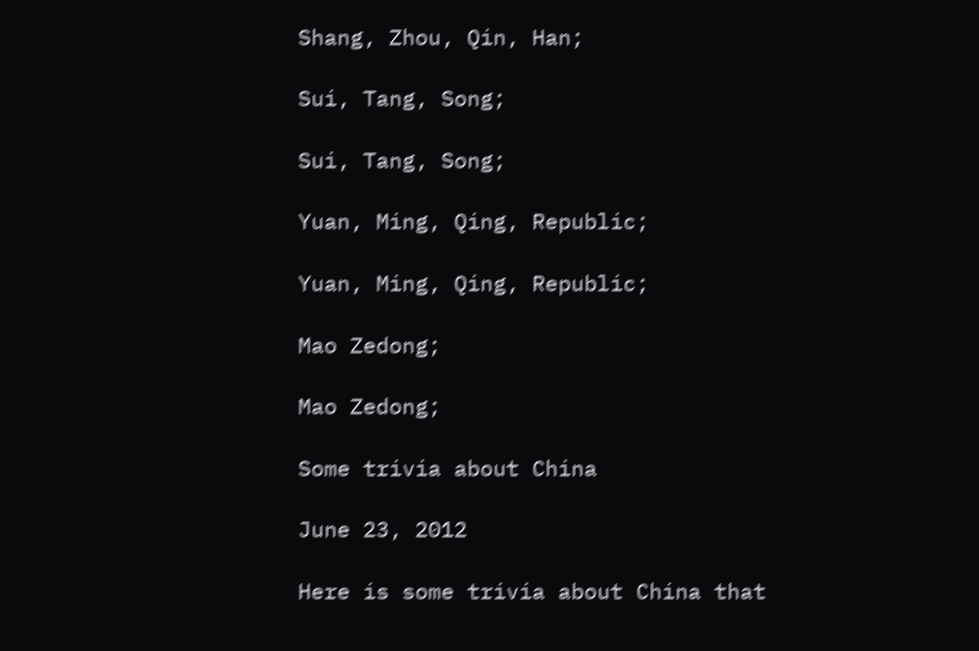Shang, Zhou, Qin, Han;

Sui, Tang, Song;

Sui, Tang, Song;

Yuan, Ming, Qing, Republic;

Yuan, Ming, Qing, Republic;

Mao Zedong;

Mao Zedong;

Some trivia about China

June 23, 2012

Here is some trivia about China that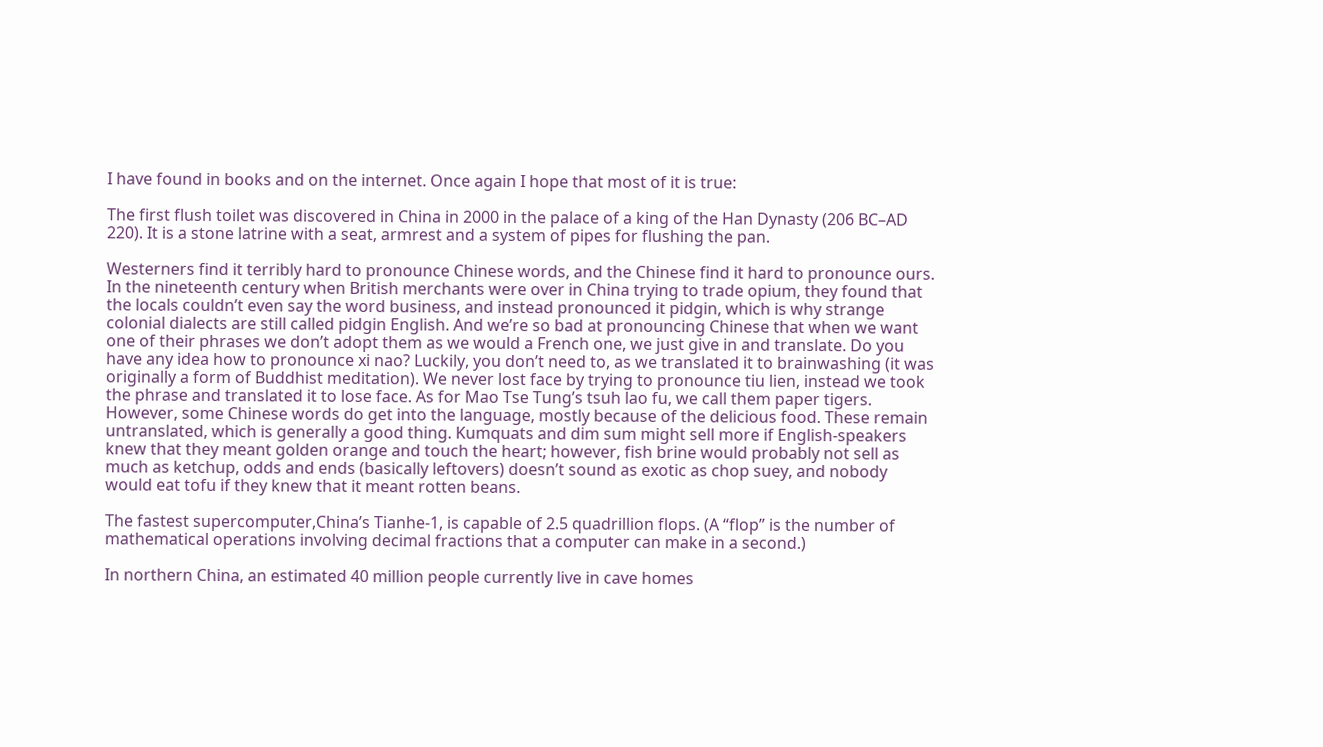I have found in books and on the internet. Once again I hope that most of it is true:

The first flush toilet was discovered in China in 2000 in the palace of a king of the Han Dynasty (206 BC–AD 220). It is a stone latrine with a seat, armrest and a system of pipes for flushing the pan.

Westerners find it terribly hard to pronounce Chinese words, and the Chinese find it hard to pronounce ours. In the nineteenth century when British merchants were over in China trying to trade opium, they found that the locals couldn’t even say the word business, and instead pronounced it pidgin, which is why strange colonial dialects are still called pidgin English. And we’re so bad at pronouncing Chinese that when we want one of their phrases we don’t adopt them as we would a French one, we just give in and translate. Do you have any idea how to pronounce xi nao? Luckily, you don’t need to, as we translated it to brainwashing (it was originally a form of Buddhist meditation). We never lost face by trying to pronounce tiu lien, instead we took the phrase and translated it to lose face. As for Mao Tse Tung’s tsuh lao fu, we call them paper tigers. However, some Chinese words do get into the language, mostly because of the delicious food. These remain untranslated, which is generally a good thing. Kumquats and dim sum might sell more if English-speakers knew that they meant golden orange and touch the heart; however, fish brine would probably not sell as much as ketchup, odds and ends (basically leftovers) doesn’t sound as exotic as chop suey, and nobody would eat tofu if they knew that it meant rotten beans.

The fastest supercomputer,China’s Tianhe-1, is capable of 2.5 quadrillion flops. (A “flop” is the number of mathematical operations involving decimal fractions that a computer can make in a second.)

In northern China, an estimated 40 million people currently live in cave homes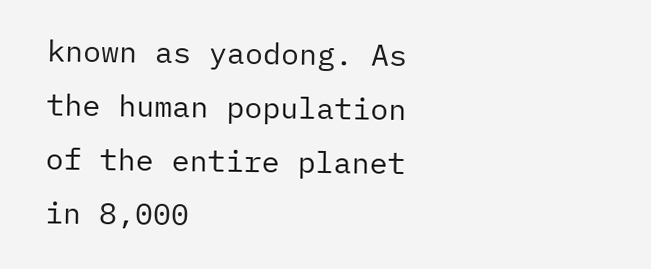known as yaodong. As the human population of the entire planet in 8,000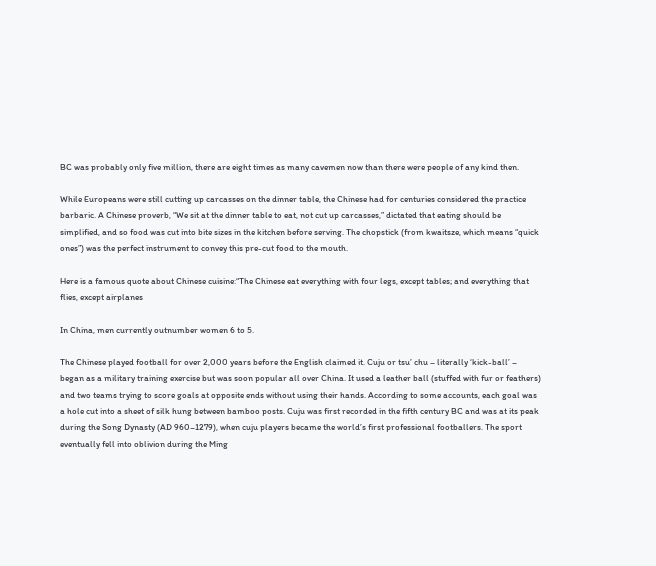BC was probably only five million, there are eight times as many cavemen now than there were people of any kind then.

While Europeans were still cutting up carcasses on the dinner table, the Chinese had for centuries considered the practice barbaric. A Chinese proverb, “We sit at the dinner table to eat, not cut up carcasses,” dictated that eating should be simplified, and so food was cut into bite sizes in the kitchen before serving. The chopstick (from kwaitsze, which means “quick ones”) was the perfect instrument to convey this pre-cut food to the mouth.

Here is a famous quote about Chinese cuisine:“The Chinese eat everything with four legs, except tables; and everything that flies, except airplanes

In China, men currently outnumber women 6 to 5.

The Chinese played football for over 2,000 years before the English claimed it. Cuju or tsu’ chu – literally ‘kick-ball’ – began as a military training exercise but was soon popular all over China. It used a leather ball (stuffed with fur or feathers) and two teams trying to score goals at opposite ends without using their hands. According to some accounts, each goal was a hole cut into a sheet of silk hung between bamboo posts. Cuju was first recorded in the fifth century BC and was at its peak during the Song Dynasty (AD 960–1279), when cuju players became the world’s first professional footballers. The sport eventually fell into oblivion during the Ming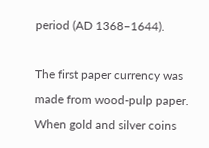period (AD 1368–1644).

The first paper currency was made from wood-pulp paper. When gold and silver coins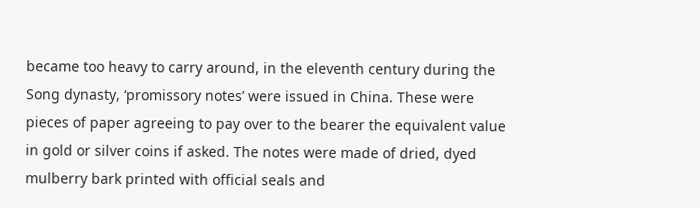became too heavy to carry around, in the eleventh century during the Song dynasty, ‘promissory notes’ were issued in China. These were pieces of paper agreeing to pay over to the bearer the equivalent value in gold or silver coins if asked. The notes were made of dried, dyed mulberry bark printed with official seals and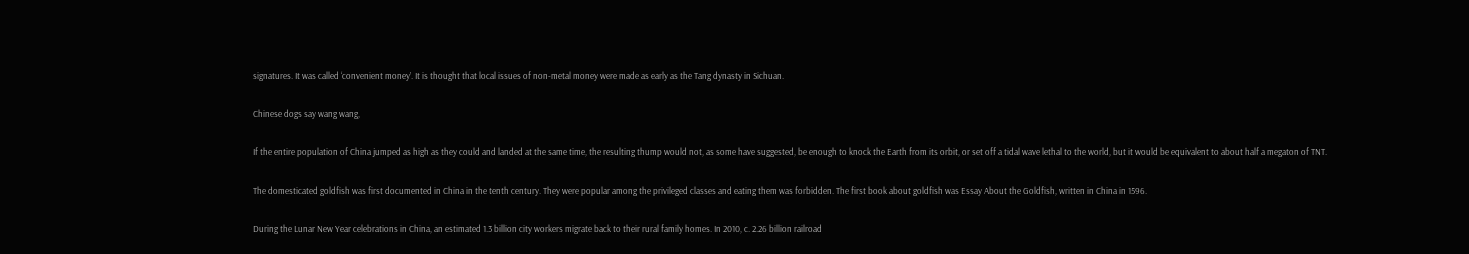signatures. It was called ‘convenient money’. It is thought that local issues of non-metal money were made as early as the Tang dynasty in Sichuan.

Chinese dogs say wang wang,

If the entire population of China jumped as high as they could and landed at the same time, the resulting thump would not, as some have suggested, be enough to knock the Earth from its orbit, or set off a tidal wave lethal to the world, but it would be equivalent to about half a megaton of TNT.

The domesticated goldfish was first documented in China in the tenth century. They were popular among the privileged classes and eating them was forbidden. The first book about goldfish was Essay About the Goldfish, written in China in 1596.

During the Lunar New Year celebrations in China, an estimated 1.3 billion city workers migrate back to their rural family homes. In 2010, c. 2.26 billion railroad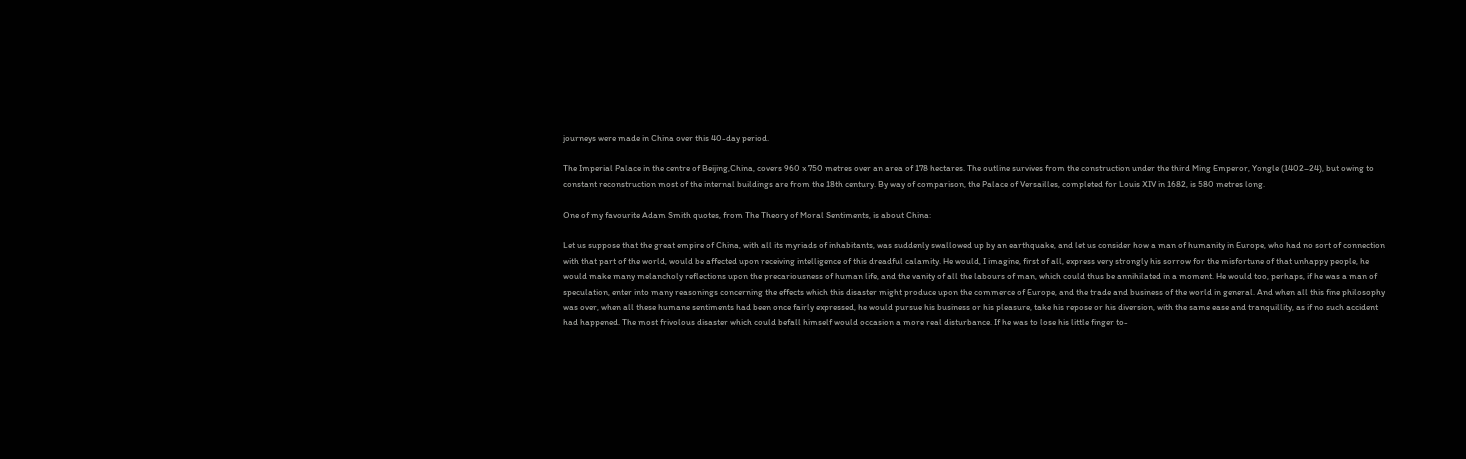journeys were made in China over this 40-day period.

The Imperial Palace in the centre of Beijing,China, covers 960 x 750 metres over an area of 178 hectares. The outline survives from the construction under the third Ming Emperor, Yongle (1402–24), but owing to constant reconstruction most of the internal buildings are from the 18th century. By way of comparison, the Palace of Versailles, completed for Louis XIV in 1682, is 580 metres long.

One of my favourite Adam Smith quotes, from The Theory of Moral Sentiments, is about China:

Let us suppose that the great empire of China, with all its myriads of inhabitants, was suddenly swallowed up by an earthquake, and let us consider how a man of humanity in Europe, who had no sort of connection with that part of the world, would be affected upon receiving intelligence of this dreadful calamity. He would, I imagine, first of all, express very strongly his sorrow for the misfortune of that unhappy people, he would make many melancholy reflections upon the precariousness of human life, and the vanity of all the labours of man, which could thus be annihilated in a moment. He would too, perhaps, if he was a man of speculation, enter into many reasonings concerning the effects which this disaster might produce upon the commerce of Europe, and the trade and business of the world in general. And when all this fine philosophy was over, when all these humane sentiments had been once fairly expressed, he would pursue his business or his pleasure, take his repose or his diversion, with the same ease and tranquillity, as if no such accident had happened. The most frivolous disaster which could befall himself would occasion a more real disturbance. If he was to lose his little finger to-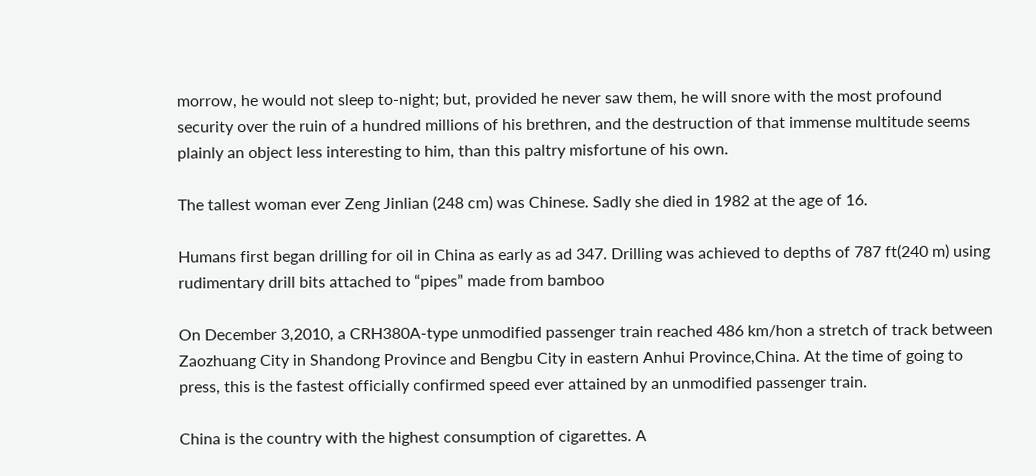morrow, he would not sleep to-night; but, provided he never saw them, he will snore with the most profound security over the ruin of a hundred millions of his brethren, and the destruction of that immense multitude seems plainly an object less interesting to him, than this paltry misfortune of his own.

The tallest woman ever Zeng Jinlian (248 cm) was Chinese. Sadly she died in 1982 at the age of 16.

Humans first began drilling for oil in China as early as ad 347. Drilling was achieved to depths of 787 ft(240 m) using rudimentary drill bits attached to “pipes” made from bamboo

On December 3,2010, a CRH380A-type unmodified passenger train reached 486 km/hon a stretch of track between Zaozhuang City in Shandong Province and Bengbu City in eastern Anhui Province,China. At the time of going to press, this is the fastest officially confirmed speed ever attained by an unmodified passenger train.

China is the country with the highest consumption of cigarettes. A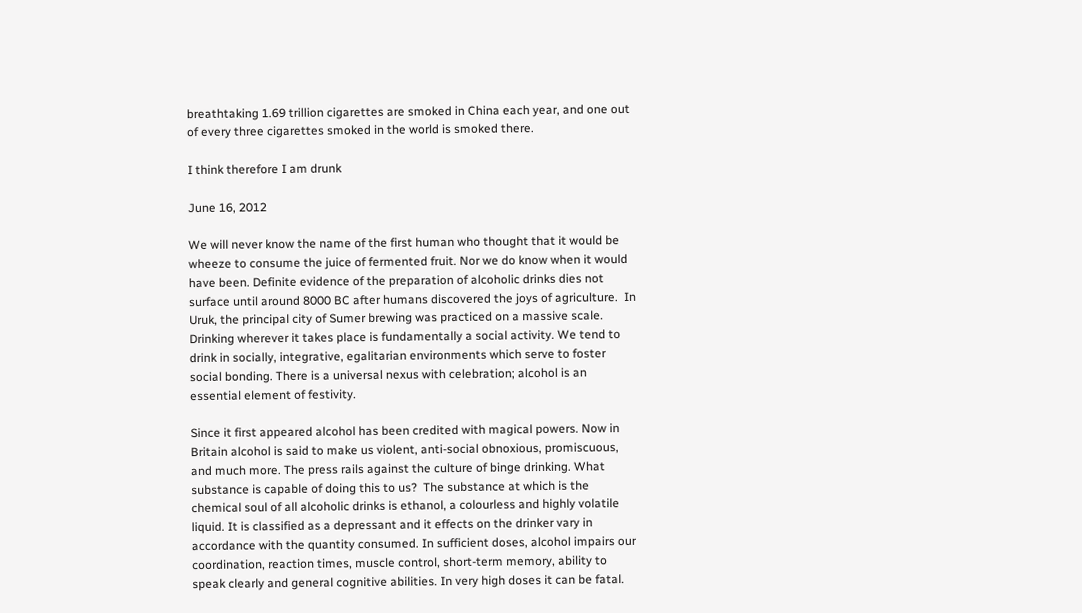breathtaking 1.69 trillion cigarettes are smoked in China each year, and one out of every three cigarettes smoked in the world is smoked there.

I think therefore I am drunk

June 16, 2012

We will never know the name of the first human who thought that it would be wheeze to consume the juice of fermented fruit. Nor we do know when it would have been. Definite evidence of the preparation of alcoholic drinks dies not surface until around 8000 BC after humans discovered the joys of agriculture.  In Uruk, the principal city of Sumer brewing was practiced on a massive scale. Drinking wherever it takes place is fundamentally a social activity. We tend to drink in socially, integrative, egalitarian environments which serve to foster social bonding. There is a universal nexus with celebration; alcohol is an essential element of festivity.

Since it first appeared alcohol has been credited with magical powers. Now in Britain alcohol is said to make us violent, anti-social obnoxious, promiscuous, and much more. The press rails against the culture of binge drinking. What substance is capable of doing this to us?  The substance at which is the chemical soul of all alcoholic drinks is ethanol, a colourless and highly volatile liquid. It is classified as a depressant and it effects on the drinker vary in accordance with the quantity consumed. In sufficient doses, alcohol impairs our coordination, reaction times, muscle control, short-term memory, ability to speak clearly and general cognitive abilities. In very high doses it can be fatal.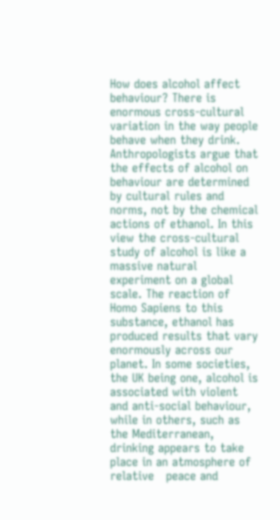How does alcohol affect behaviour? There is enormous cross-cultural variation in the way people behave when they drink. Anthropologists argue that the effects of alcohol on behaviour are determined by cultural rules and norms, not by the chemical actions of ethanol. In this view the cross-cultural study of alcohol is like a massive natural experiment on a global scale. The reaction of Homo Sapiens to this substance, ethanol has produced results that vary enormously across our planet. In some societies, the UK being one, alcohol is associated with violent and anti-social behaviour, while in others, such as the Mediterranean, drinking appears to take place in an atmosphere of relative   peace and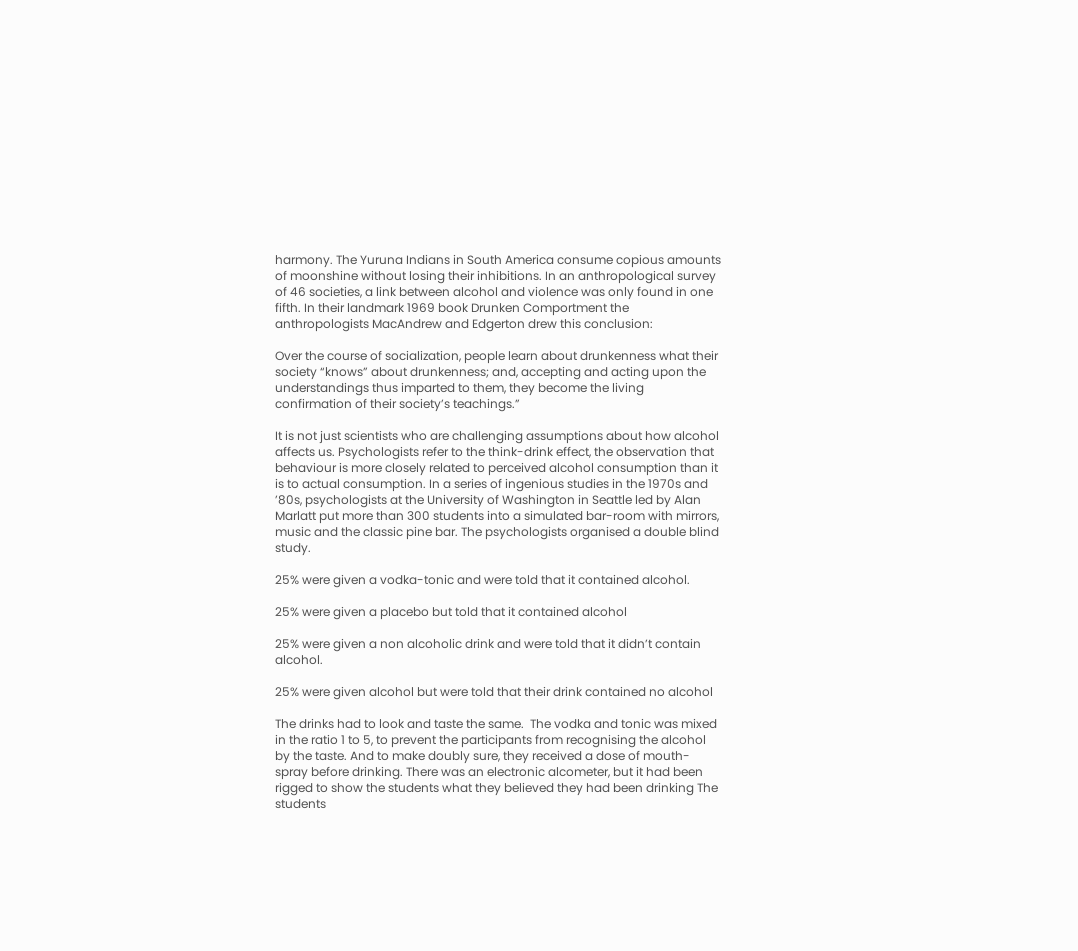harmony. The Yuruna Indians in South America consume copious amounts of moonshine without losing their inhibitions. In an anthropological survey of 46 societies, a link between alcohol and violence was only found in one fifth. In their landmark 1969 book Drunken Comportment the anthropologists MacAndrew and Edgerton drew this conclusion:

Over the course of socialization, people learn about drunkenness what their society “knows” about drunkenness; and, accepting and acting upon the understandings thus imparted to them, they become the living confirmation of their society’s teachings.”

It is not just scientists who are challenging assumptions about how alcohol affects us. Psychologists refer to the think-drink effect, the observation that behaviour is more closely related to perceived alcohol consumption than it is to actual consumption. In a series of ingenious studies in the 1970s and ’80s, psychologists at the University of Washington in Seattle led by Alan Marlatt put more than 300 students into a simulated bar-room with mirrors, music and the classic pine bar. The psychologists organised a double blind study.

25% were given a vodka-tonic and were told that it contained alcohol.

25% were given a placebo but told that it contained alcohol

25% were given a non alcoholic drink and were told that it didn’t contain alcohol.

25% were given alcohol but were told that their drink contained no alcohol

The drinks had to look and taste the same.  The vodka and tonic was mixed in the ratio 1 to 5, to prevent the participants from recognising the alcohol by the taste. And to make doubly sure, they received a dose of mouth-spray before drinking. There was an electronic alcometer, but it had been rigged to show the students what they believed they had been drinking The students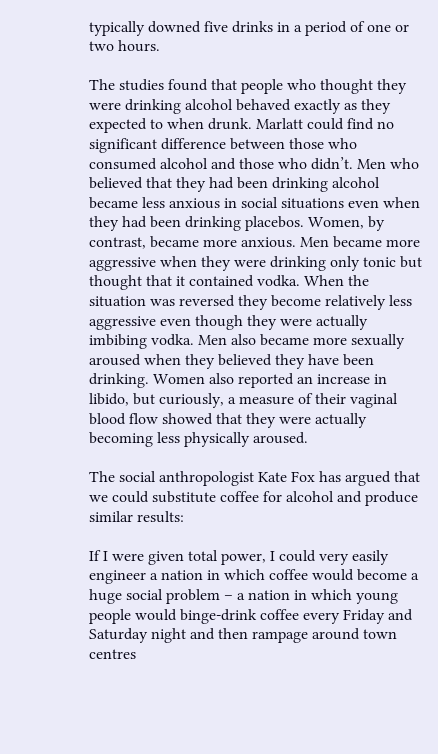typically downed five drinks in a period of one or two hours.

The studies found that people who thought they were drinking alcohol behaved exactly as they expected to when drunk. Marlatt could find no significant difference between those who consumed alcohol and those who didn’t. Men who believed that they had been drinking alcohol became less anxious in social situations even when they had been drinking placebos. Women, by contrast, became more anxious. Men became more aggressive when they were drinking only tonic but thought that it contained vodka. When the situation was reversed they become relatively less aggressive even though they were actually imbibing vodka. Men also became more sexually aroused when they believed they have been drinking. Women also reported an increase in libido, but curiously, a measure of their vaginal blood flow showed that they were actually becoming less physically aroused.

The social anthropologist Kate Fox has argued that we could substitute coffee for alcohol and produce similar results:

If I were given total power, I could very easily engineer a nation in which coffee would become a huge social problem – a nation in which young people would binge-drink coffee every Friday and Saturday night and then rampage around town centres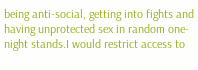being anti-social, getting into fights and having unprotected sex in random one-night stands.I would restrict access to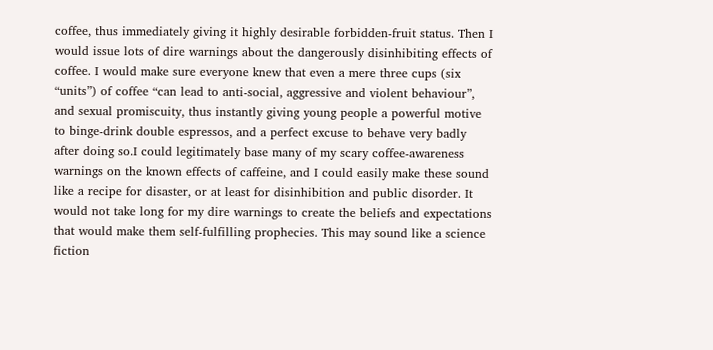coffee, thus immediately giving it highly desirable forbidden-fruit status. Then I would issue lots of dire warnings about the dangerously disinhibiting effects of coffee. I would make sure everyone knew that even a mere three cups (six “units”) of coffee “can lead to anti-social, aggressive and violent behaviour”, and sexual promiscuity, thus instantly giving young people a powerful motive to binge-drink double espressos, and a perfect excuse to behave very badly after doing so.I could legitimately base many of my scary coffee-awareness warnings on the known effects of caffeine, and I could easily make these sound like a recipe for disaster, or at least for disinhibition and public disorder. It would not take long for my dire warnings to create the beliefs and expectations that would make them self-fulfilling prophecies. This may sound like a science fiction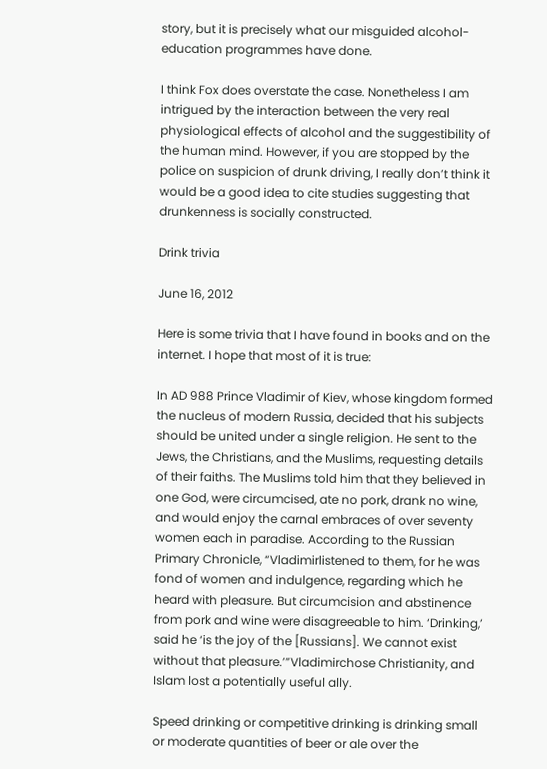story, but it is precisely what our misguided alcohol-education programmes have done.

I think Fox does overstate the case. Nonetheless I am intrigued by the interaction between the very real physiological effects of alcohol and the suggestibility of the human mind. However, if you are stopped by the police on suspicion of drunk driving, I really don’t think it would be a good idea to cite studies suggesting that drunkenness is socially constructed.

Drink trivia

June 16, 2012

Here is some trivia that I have found in books and on the internet. I hope that most of it is true:

In AD 988 Prince Vladimir of Kiev, whose kingdom formed the nucleus of modern Russia, decided that his subjects should be united under a single religion. He sent to the Jews, the Christians, and the Muslims, requesting details of their faiths. The Muslims told him that they believed in one God, were circumcised, ate no pork, drank no wine, and would enjoy the carnal embraces of over seventy women each in paradise. According to the Russian Primary Chronicle, “Vladimirlistened to them, for he was fond of women and indulgence, regarding which he heard with pleasure. But circumcision and abstinence from pork and wine were disagreeable to him. ‘Drinking,’ said he ‘is the joy of the [Russians]. We cannot exist without that pleasure.’”Vladimirchose Christianity, and Islam lost a potentially useful ally.

Speed drinking or competitive drinking is drinking small or moderate quantities of beer or ale over the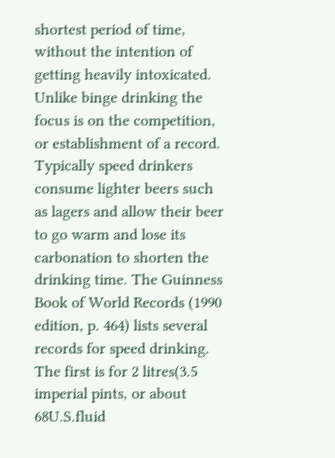shortest period of time, without the intention of getting heavily intoxicated. Unlike binge drinking the focus is on the competition, or establishment of a record. Typically speed drinkers consume lighter beers such as lagers and allow their beer to go warm and lose its carbonation to shorten the drinking time. The Guinness Book of World Records (1990 edition, p. 464) lists several records for speed drinking. The first is for 2 litres(3.5 imperial pints, or about 68U.S.fluid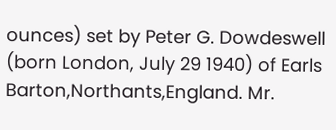ounces) set by Peter G. Dowdeswell (born London, July 29 1940) of Earls Barton,Northants,England. Mr.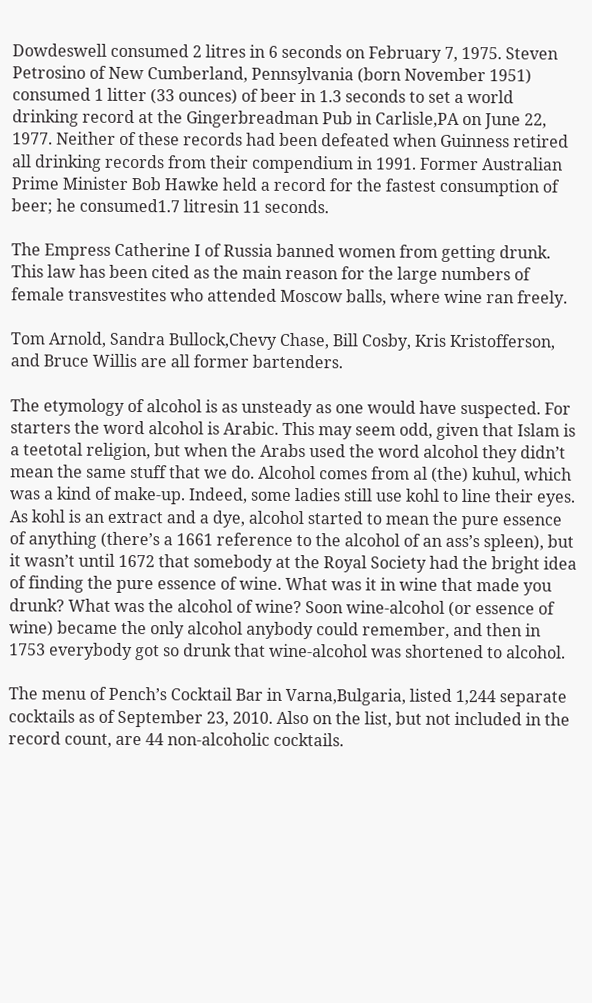Dowdeswell consumed 2 litres in 6 seconds on February 7, 1975. Steven Petrosino of New Cumberland, Pennsylvania (born November 1951) consumed 1 litter (33 ounces) of beer in 1.3 seconds to set a world drinking record at the Gingerbreadman Pub in Carlisle,PA on June 22, 1977. Neither of these records had been defeated when Guinness retired all drinking records from their compendium in 1991. Former Australian Prime Minister Bob Hawke held a record for the fastest consumption of beer; he consumed1.7 litresin 11 seconds.

The Empress Catherine I of Russia banned women from getting drunk. This law has been cited as the main reason for the large numbers of female transvestites who attended Moscow balls, where wine ran freely.

Tom Arnold, Sandra Bullock,Chevy Chase, Bill Cosby, Kris Kristofferson, and Bruce Willis are all former bartenders.

The etymology of alcohol is as unsteady as one would have suspected. For starters the word alcohol is Arabic. This may seem odd, given that Islam is a teetotal religion, but when the Arabs used the word alcohol they didn’t mean the same stuff that we do. Alcohol comes from al (the) kuhul, which was a kind of make-up. Indeed, some ladies still use kohl to line their eyes. As kohl is an extract and a dye, alcohol started to mean the pure essence of anything (there’s a 1661 reference to the alcohol of an ass’s spleen), but it wasn’t until 1672 that somebody at the Royal Society had the bright idea of finding the pure essence of wine. What was it in wine that made you drunk? What was the alcohol of wine? Soon wine-alcohol (or essence of wine) became the only alcohol anybody could remember, and then in 1753 everybody got so drunk that wine-alcohol was shortened to alcohol.

The menu of Pench’s Cocktail Bar in Varna,Bulgaria, listed 1,244 separate cocktails as of September 23, 2010. Also on the list, but not included in the record count, are 44 non-alcoholic cocktails.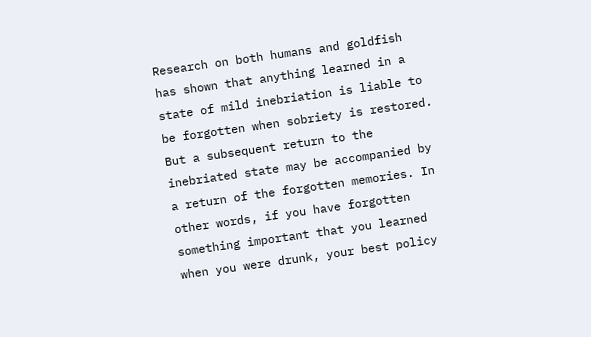Research on both humans and goldfish has shown that anything learned in a state of mild inebriation is liable to be forgotten when sobriety is restored. But a subsequent return to the inebriated state may be accompanied by a return of the forgotten memories. In other words, if you have forgotten something important that you learned when you were drunk, your best policy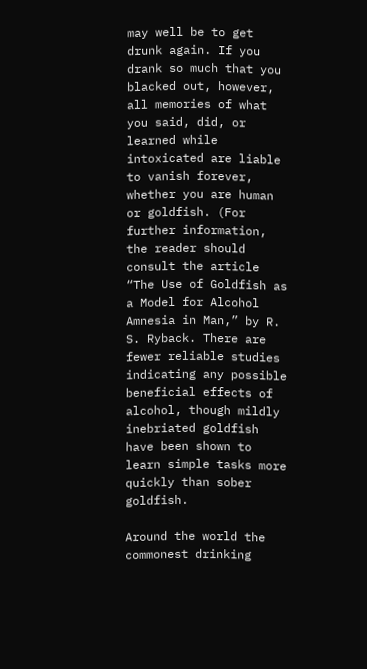may well be to get drunk again. If you drank so much that you blacked out, however, all memories of what you said, did, or learned while intoxicated are liable to vanish forever, whether you are human or goldfish. (For further information, the reader should consult the article “The Use of Goldfish as a Model for Alcohol Amnesia in Man,” by R. S. Ryback. There are fewer reliable studies indicating any possible beneficial effects of alcohol, though mildly inebriated goldfish have been shown to learn simple tasks more quickly than sober goldfish.

Around the world the commonest drinking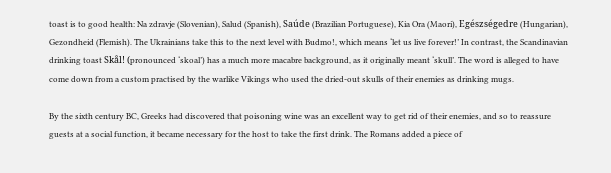toast is to good health: Na zdravje (Slovenian), Salud (Spanish), Saúde (Brazilian Portuguese), Kia Ora (Maori), Egészségedre (Hungarian), Gezondheid (Flemish). The Ukrainians take this to the next level with Budmo!, which means ‘let us live forever!’ In contrast, the Scandinavian drinking toast Skål! (pronounced ‘skoal’) has a much more macabre background, as it originally meant ‘skull’. The word is alleged to have come down from a custom practised by the warlike Vikings who used the dried-out skulls of their enemies as drinking mugs.

By the sixth century BC, Greeks had discovered that poisoning wine was an excellent way to get rid of their enemies, and so to reassure guests at a social function, it became necessary for the host to take the first drink. The Romans added a piece of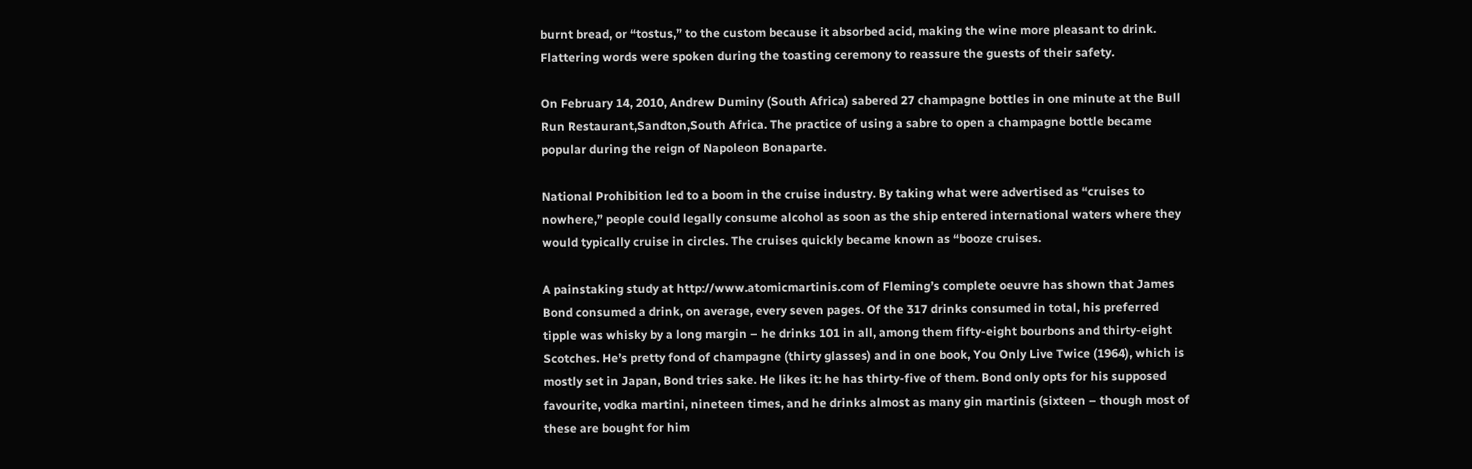burnt bread, or “tostus,” to the custom because it absorbed acid, making the wine more pleasant to drink. Flattering words were spoken during the toasting ceremony to reassure the guests of their safety.

On February 14, 2010, Andrew Duminy (South Africa) sabered 27 champagne bottles in one minute at the Bull Run Restaurant,Sandton,South Africa. The practice of using a sabre to open a champagne bottle became popular during the reign of Napoleon Bonaparte.

National Prohibition led to a boom in the cruise industry. By taking what were advertised as “cruises to nowhere,” people could legally consume alcohol as soon as the ship entered international waters where they would typically cruise in circles. The cruises quickly became known as “booze cruises.

A painstaking study at http://www.atomicmartinis.com of Fleming’s complete oeuvre has shown that James Bond consumed a drink, on average, every seven pages. Of the 317 drinks consumed in total, his preferred tipple was whisky by a long margin – he drinks 101 in all, among them fifty-eight bourbons and thirty-eight Scotches. He’s pretty fond of champagne (thirty glasses) and in one book, You Only Live Twice (1964), which is mostly set in Japan, Bond tries sake. He likes it: he has thirty-five of them. Bond only opts for his supposed favourite, vodka martini, nineteen times, and he drinks almost as many gin martinis (sixteen – though most of these are bought for him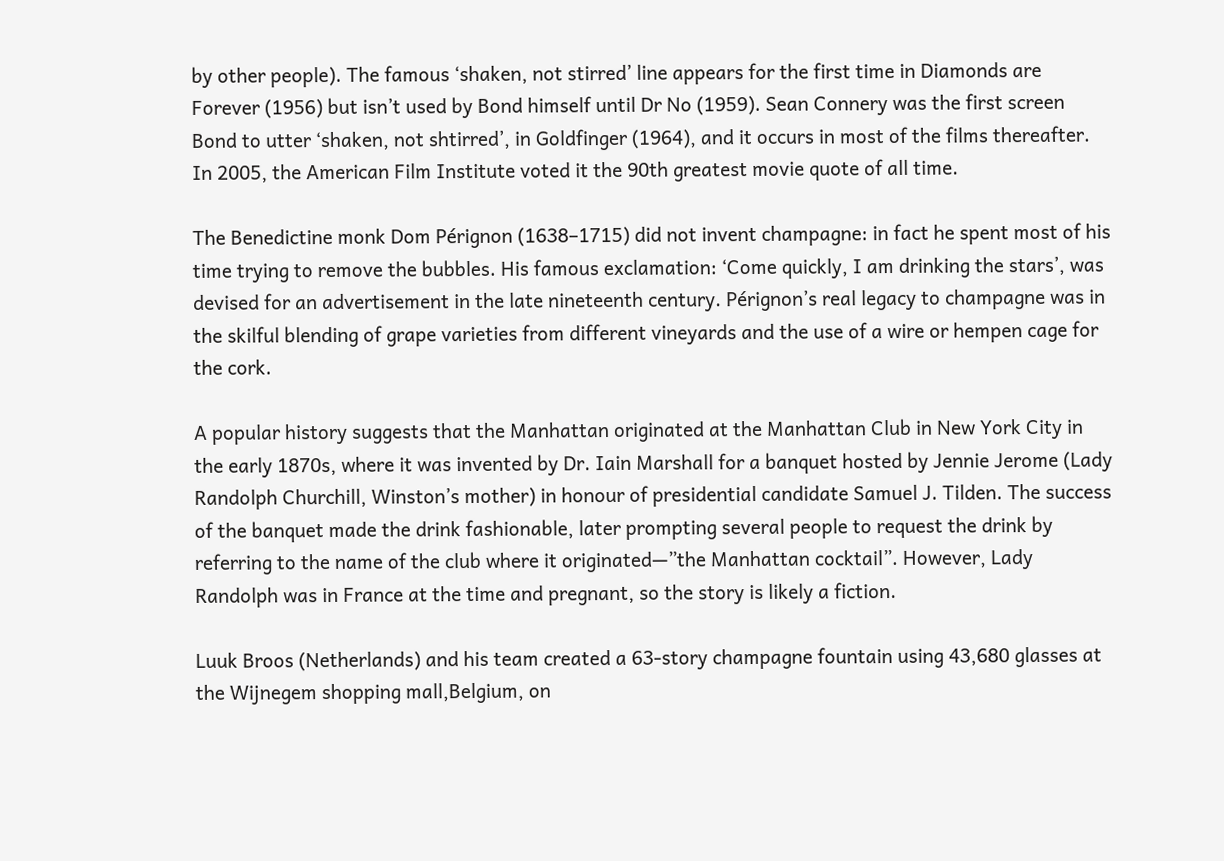by other people). The famous ‘shaken, not stirred’ line appears for the first time in Diamonds are Forever (1956) but isn’t used by Bond himself until Dr No (1959). Sean Connery was the first screen Bond to utter ‘shaken, not shtirred’, in Goldfinger (1964), and it occurs in most of the films thereafter. In 2005, the American Film Institute voted it the 90th greatest movie quote of all time.

The Benedictine monk Dom Pérignon (1638–1715) did not invent champagne: in fact he spent most of his time trying to remove the bubbles. His famous exclamation: ‘Come quickly, I am drinking the stars’, was devised for an advertisement in the late nineteenth century. Pérignon’s real legacy to champagne was in the skilful blending of grape varieties from different vineyards and the use of a wire or hempen cage for the cork.

A popular history suggests that the Manhattan originated at the Manhattan Club in New York City in the early 1870s, where it was invented by Dr. Iain Marshall for a banquet hosted by Jennie Jerome (Lady Randolph Churchill, Winston’s mother) in honour of presidential candidate Samuel J. Tilden. The success of the banquet made the drink fashionable, later prompting several people to request the drink by referring to the name of the club where it originated—”the Manhattan cocktail”. However, Lady Randolph was in France at the time and pregnant, so the story is likely a fiction.

Luuk Broos (Netherlands) and his team created a 63-story champagne fountain using 43,680 glasses at the Wijnegem shopping mall,Belgium, on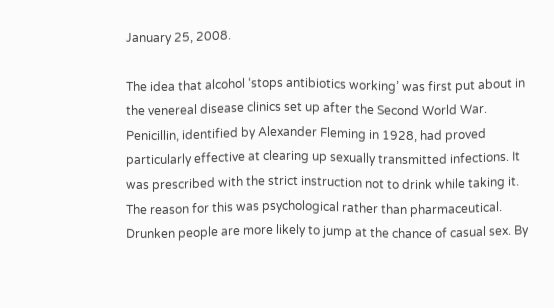January 25, 2008.

The idea that alcohol ‘stops antibiotics working’ was first put about in the venereal disease clinics set up after the Second World War. Penicillin, identified by Alexander Fleming in 1928, had proved particularly effective at clearing up sexually transmitted infections. It was prescribed with the strict instruction not to drink while taking it. The reason for this was psychological rather than pharmaceutical. Drunken people are more likely to jump at the chance of casual sex. By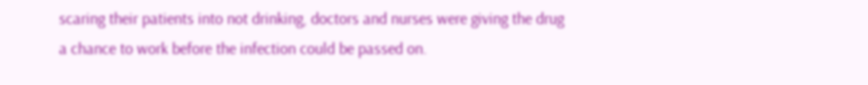scaring their patients into not drinking, doctors and nurses were giving the drug a chance to work before the infection could be passed on.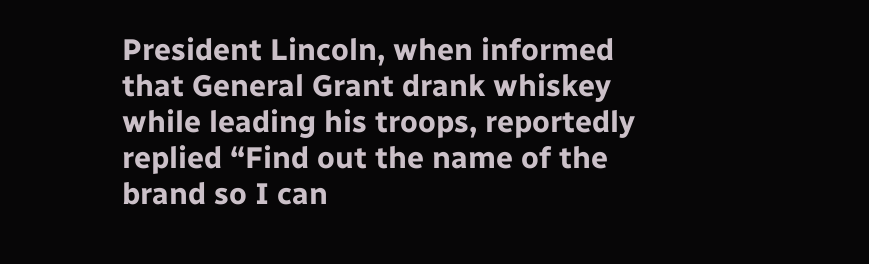President Lincoln, when informed that General Grant drank whiskey while leading his troops, reportedly replied “Find out the name of the brand so I can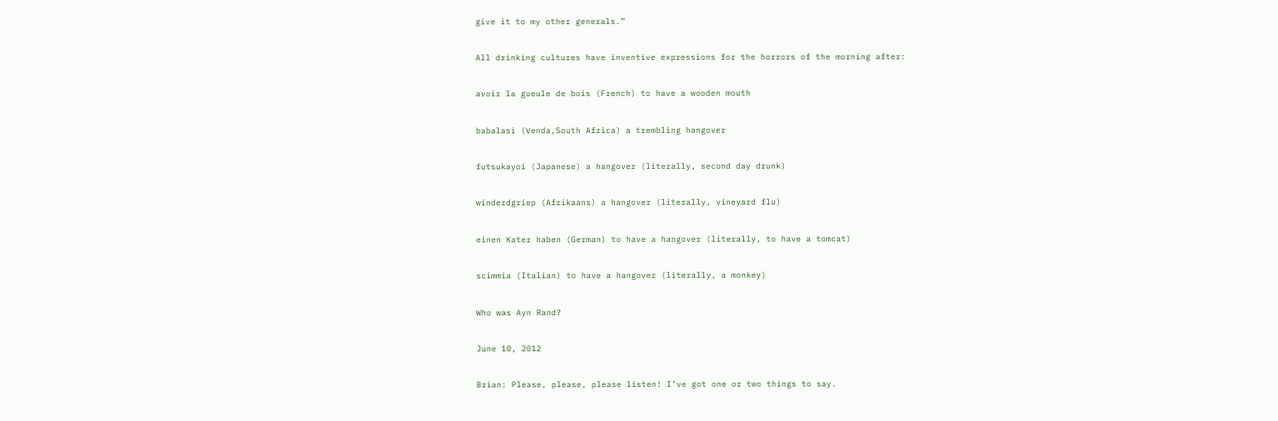give it to my other generals.”

All drinking cultures have inventive expressions for the horrors of the morning after:

avoir la gueule de bois (French) to have a wooden mouth

babalasi (Venda,South Africa) a trembling hangover

futsukayoi (Japanese) a hangover (literally, second day drunk)

winderdgriep (Afrikaans) a hangover (literally, vineyard flu)

einen Kater haben (German) to have a hangover (literally, to have a tomcat)

scimmia (Italian) to have a hangover (literally, a monkey)

Who was Ayn Rand?

June 10, 2012

Brian: Please, please, please listen! I’ve got one or two things to say.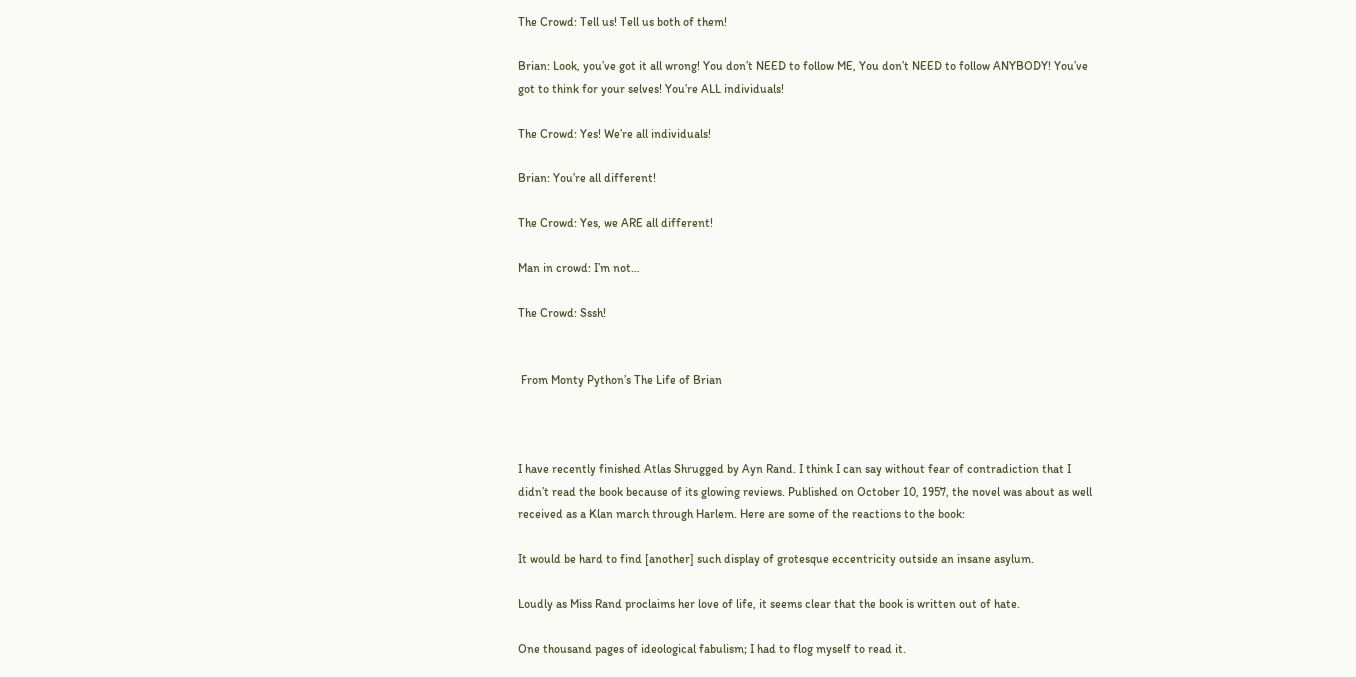The Crowd: Tell us! Tell us both of them!

Brian: Look, you’ve got it all wrong! You don’t NEED to follow ME, You don’t NEED to follow ANYBODY! You’ve got to think for your selves! You’re ALL individuals!

The Crowd: Yes! We’re all individuals!

Brian: You’re all different!

The Crowd: Yes, we ARE all different!

Man in crowd: I’m not…

The Crowd: Sssh!


 From Monty Python’s The Life of Brian



I have recently finished Atlas Shrugged by Ayn Rand. I think I can say without fear of contradiction that I didn’t read the book because of its glowing reviews. Published on October 10, 1957, the novel was about as well received as a Klan march through Harlem. Here are some of the reactions to the book:

It would be hard to find [another] such display of grotesque eccentricity outside an insane asylum.

Loudly as Miss Rand proclaims her love of life, it seems clear that the book is written out of hate.

One thousand pages of ideological fabulism; I had to flog myself to read it.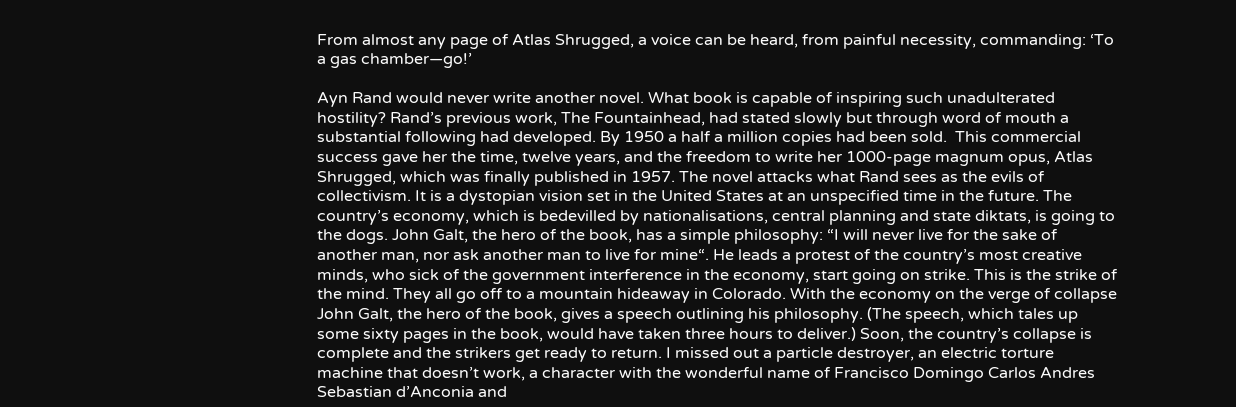From almost any page of Atlas Shrugged, a voice can be heard, from painful necessity, commanding: ‘To a gas chamber—go!’

Ayn Rand would never write another novel. What book is capable of inspiring such unadulterated hostility? Rand’s previous work, The Fountainhead, had stated slowly but through word of mouth a substantial following had developed. By 1950 a half a million copies had been sold.  This commercial success gave her the time, twelve years, and the freedom to write her 1000-page magnum opus, Atlas Shrugged, which was finally published in 1957. The novel attacks what Rand sees as the evils of collectivism. It is a dystopian vision set in the United States at an unspecified time in the future. The country’s economy, which is bedevilled by nationalisations, central planning and state diktats, is going to the dogs. John Galt, the hero of the book, has a simple philosophy: “I will never live for the sake of another man, nor ask another man to live for mine“. He leads a protest of the country’s most creative minds, who sick of the government interference in the economy, start going on strike. This is the strike of the mind. They all go off to a mountain hideaway in Colorado. With the economy on the verge of collapse John Galt, the hero of the book, gives a speech outlining his philosophy. (The speech, which tales up some sixty pages in the book, would have taken three hours to deliver.) Soon, the country’s collapse is complete and the strikers get ready to return. I missed out a particle destroyer, an electric torture machine that doesn’t work, a character with the wonderful name of Francisco Domingo Carlos Andres Sebastian d’Anconia and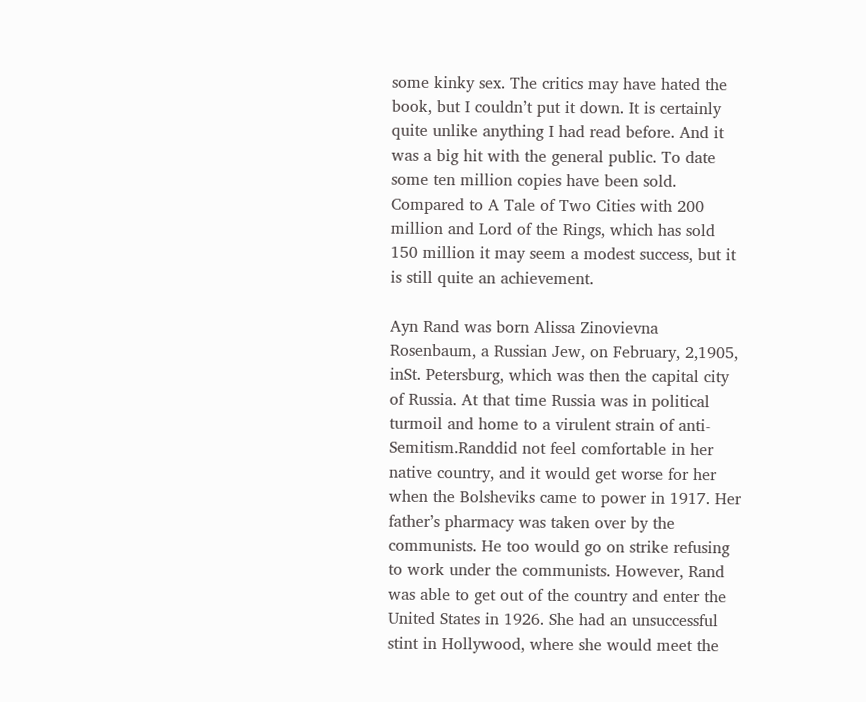some kinky sex. The critics may have hated the book, but I couldn’t put it down. It is certainly quite unlike anything I had read before. And it was a big hit with the general public. To date some ten million copies have been sold. Compared to A Tale of Two Cities with 200 million and Lord of the Rings, which has sold 150 million it may seem a modest success, but it is still quite an achievement.

Ayn Rand was born Alissa Zinovievna Rosenbaum, a Russian Jew, on February, 2,1905, inSt. Petersburg, which was then the capital city of Russia. At that time Russia was in political turmoil and home to a virulent strain of anti-Semitism.Randdid not feel comfortable in her native country, and it would get worse for her when the Bolsheviks came to power in 1917. Her father’s pharmacy was taken over by the communists. He too would go on strike refusing to work under the communists. However, Rand was able to get out of the country and enter the United States in 1926. She had an unsuccessful stint in Hollywood, where she would meet the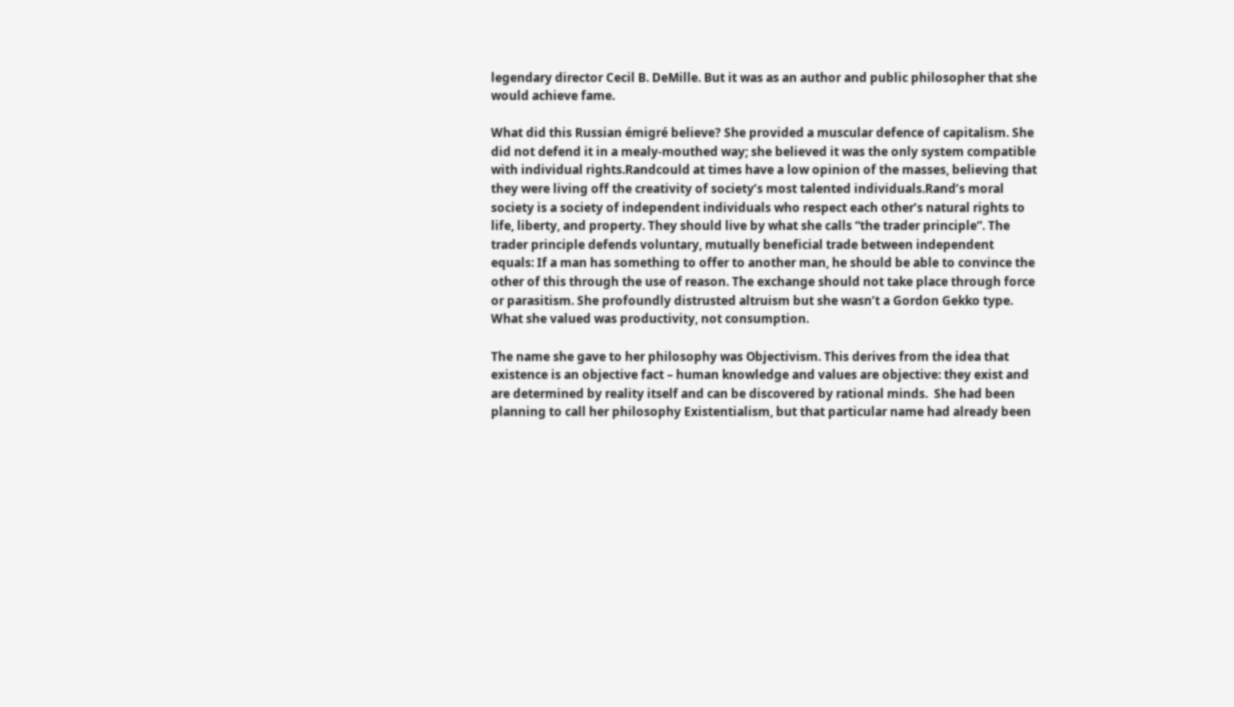legendary director Cecil B. DeMille. But it was as an author and public philosopher that she would achieve fame.

What did this Russian émigré believe? She provided a muscular defence of capitalism. She did not defend it in a mealy-mouthed way; she believed it was the only system compatible with individual rights.Randcould at times have a low opinion of the masses, believing that they were living off the creativity of society’s most talented individuals.Rand’s moral society is a society of independent individuals who respect each other’s natural rights to life, liberty, and property. They should live by what she calls “the trader principle”. The trader principle defends voluntary, mutually beneficial trade between independent equals: If a man has something to offer to another man, he should be able to convince the other of this through the use of reason. The exchange should not take place through force or parasitism. She profoundly distrusted altruism but she wasn’t a Gordon Gekko type. What she valued was productivity, not consumption.

The name she gave to her philosophy was Objectivism. This derives from the idea that existence is an objective fact – human knowledge and values are objective: they exist and are determined by reality itself and can be discovered by rational minds.  She had been planning to call her philosophy Existentialism, but that particular name had already been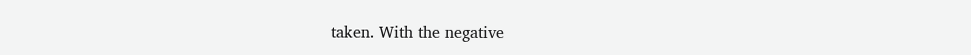taken. With the negative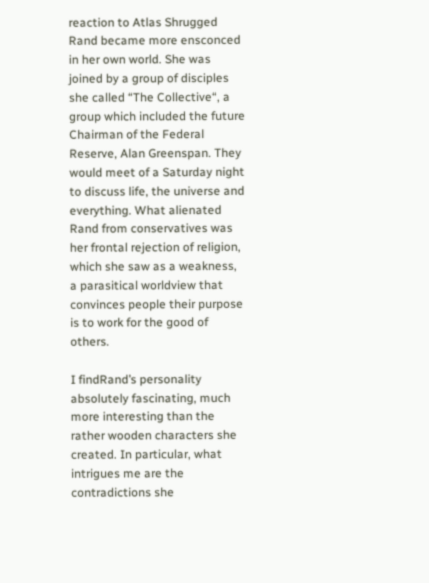reaction to Atlas Shrugged Rand became more ensconced in her own world. She was joined by a group of disciples she called “The Collective“, a group which included the future Chairman of the Federal Reserve, Alan Greenspan. They would meet of a Saturday night to discuss life, the universe and everything. What alienated Rand from conservatives was her frontal rejection of religion, which she saw as a weakness, a parasitical worldview that convinces people their purpose is to work for the good of others.

I findRand’s personality absolutely fascinating, much more interesting than the rather wooden characters she created. In particular, what intrigues me are the contradictions she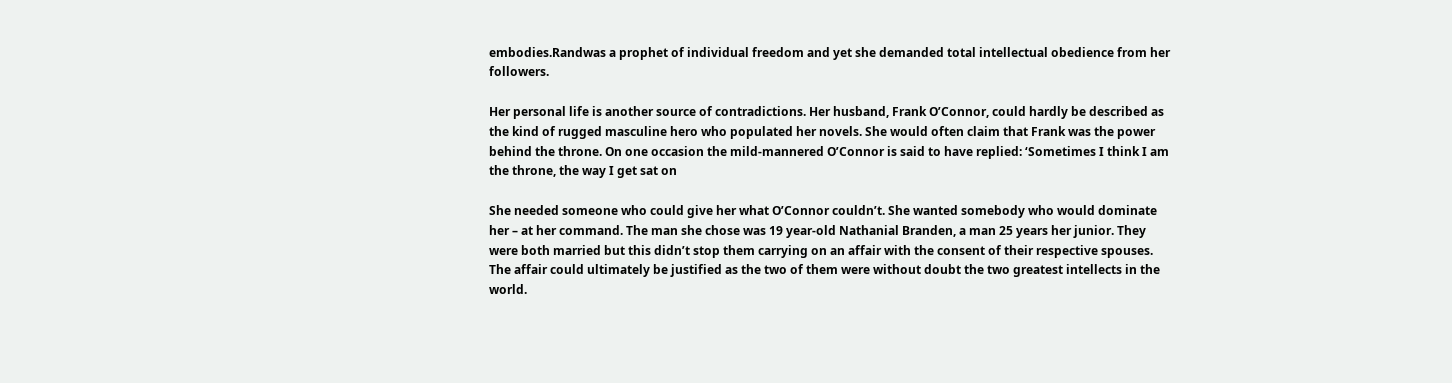embodies.Randwas a prophet of individual freedom and yet she demanded total intellectual obedience from her followers.

Her personal life is another source of contradictions. Her husband, Frank O’Connor, could hardly be described as the kind of rugged masculine hero who populated her novels. She would often claim that Frank was the power behind the throne. On one occasion the mild-mannered O’Connor is said to have replied: ‘Sometimes I think I am the throne, the way I get sat on

She needed someone who could give her what O’Connor couldn’t. She wanted somebody who would dominate her – at her command. The man she chose was 19 year-old Nathanial Branden, a man 25 years her junior. They were both married but this didn’t stop them carrying on an affair with the consent of their respective spouses. The affair could ultimately be justified as the two of them were without doubt the two greatest intellects in the world.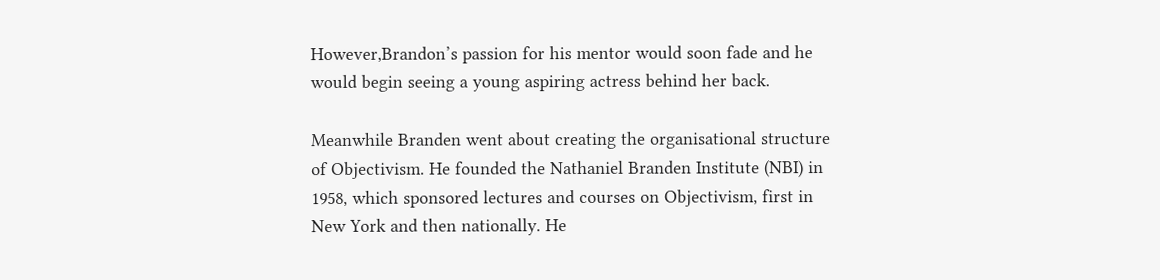However,Brandon’s passion for his mentor would soon fade and he would begin seeing a young aspiring actress behind her back.

Meanwhile Branden went about creating the organisational structure of Objectivism. He founded the Nathaniel Branden Institute (NBI) in 1958, which sponsored lectures and courses on Objectivism, first in New York and then nationally. He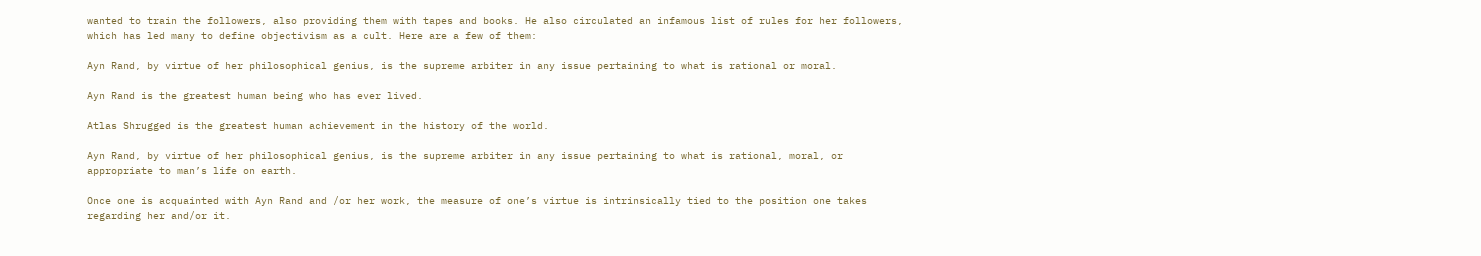wanted to train the followers, also providing them with tapes and books. He also circulated an infamous list of rules for her followers, which has led many to define objectivism as a cult. Here are a few of them:

Ayn Rand, by virtue of her philosophical genius, is the supreme arbiter in any issue pertaining to what is rational or moral.

Ayn Rand is the greatest human being who has ever lived.

Atlas Shrugged is the greatest human achievement in the history of the world.

Ayn Rand, by virtue of her philosophical genius, is the supreme arbiter in any issue pertaining to what is rational, moral, or appropriate to man’s life on earth.

Once one is acquainted with Ayn Rand and /or her work, the measure of one’s virtue is intrinsically tied to the position one takes regarding her and/or it.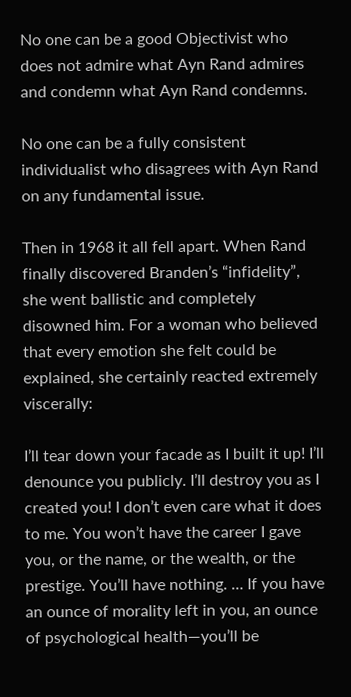No one can be a good Objectivist who does not admire what Ayn Rand admires and condemn what Ayn Rand condemns.

No one can be a fully consistent individualist who disagrees with Ayn Rand on any fundamental issue.

Then in 1968 it all fell apart. When Rand finally discovered Branden’s “infidelity”, she went ballistic and completely disowned him. For a woman who believed that every emotion she felt could be explained, she certainly reacted extremely viscerally:

I’ll tear down your facade as I built it up! I’ll denounce you publicly. I’ll destroy you as I created you! I don’t even care what it does to me. You won’t have the career I gave you, or the name, or the wealth, or the prestige. You’ll have nothing. … If you have an ounce of morality left in you, an ounce of psychological health—you’ll be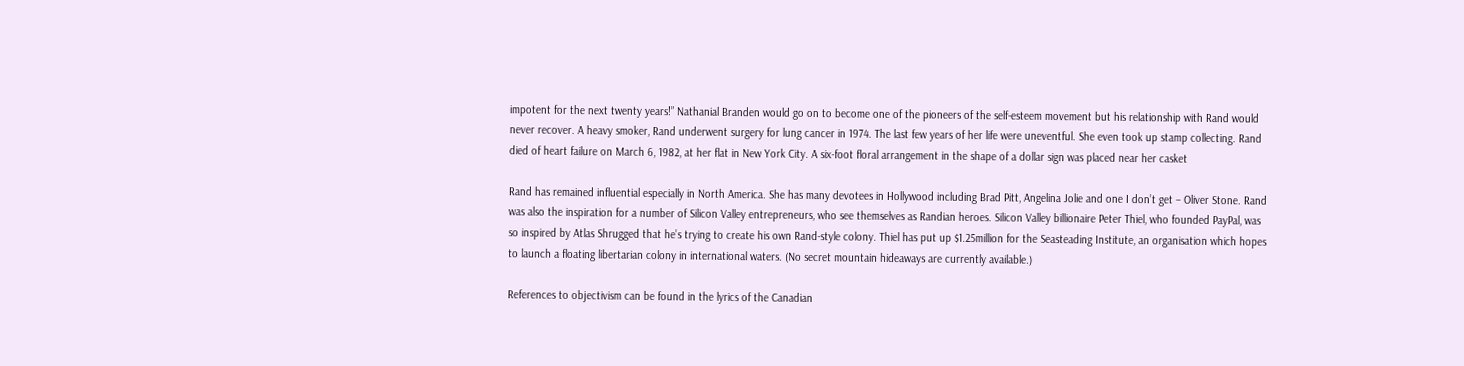impotent for the next twenty years!” Nathanial Branden would go on to become one of the pioneers of the self-esteem movement but his relationship with Rand would never recover. A heavy smoker, Rand underwent surgery for lung cancer in 1974. The last few years of her life were uneventful. She even took up stamp collecting. Rand died of heart failure on March 6, 1982, at her flat in New York City. A six-foot floral arrangement in the shape of a dollar sign was placed near her casket

Rand has remained influential especially in North America. She has many devotees in Hollywood including Brad Pitt, Angelina Jolie and one I don’t get – Oliver Stone. Rand was also the inspiration for a number of Silicon Valley entrepreneurs, who see themselves as Randian heroes. Silicon Valley billionaire Peter Thiel, who founded PayPal, was so inspired by Atlas Shrugged that he’s trying to create his own Rand-style colony. Thiel has put up $1.25million for the Seasteading Institute, an organisation which hopes to launch a floating libertarian colony in international waters. (No secret mountain hideaways are currently available.)

References to objectivism can be found in the lyrics of the Canadian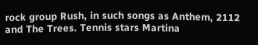rock group Rush, in such songs as Anthem, 2112 and The Trees. Tennis stars Martina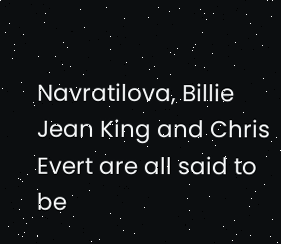Navratilova, Billie Jean King and Chris Evert are all said to be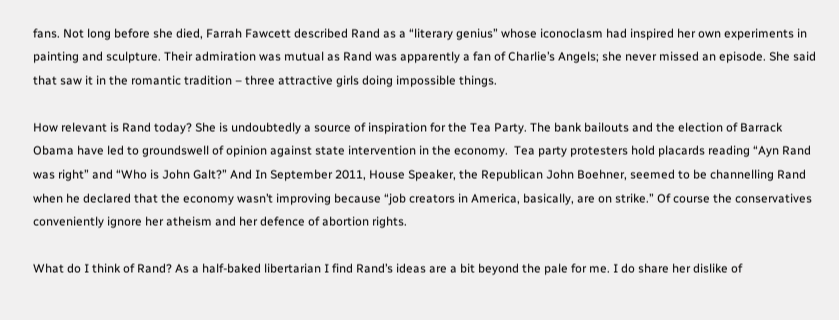fans. Not long before she died, Farrah Fawcett described Rand as a “literary genius” whose iconoclasm had inspired her own experiments in painting and sculpture. Their admiration was mutual as Rand was apparently a fan of Charlie’s Angels; she never missed an episode. She said that saw it in the romantic tradition – three attractive girls doing impossible things.

How relevant is Rand today? She is undoubtedly a source of inspiration for the Tea Party. The bank bailouts and the election of Barrack Obama have led to groundswell of opinion against state intervention in the economy.  Tea party protesters hold placards reading “Ayn Rand was right” and “Who is John Galt?” And In September 2011, House Speaker, the Republican John Boehner, seemed to be channelling Rand when he declared that the economy wasn’t improving because “job creators in America, basically, are on strike.” Of course the conservatives conveniently ignore her atheism and her defence of abortion rights.

What do I think of Rand? As a half-baked libertarian I find Rand’s ideas are a bit beyond the pale for me. I do share her dislike of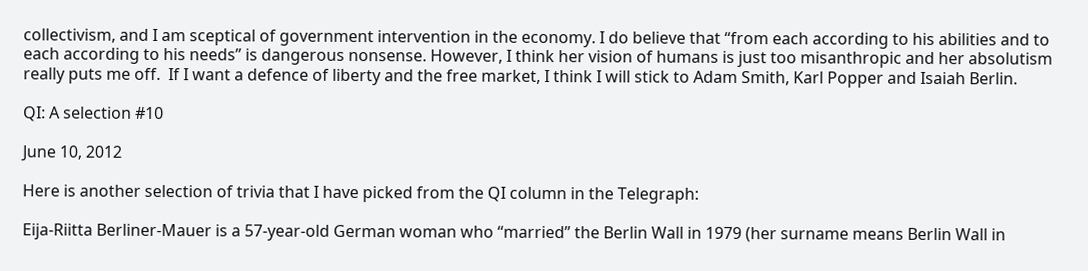collectivism, and I am sceptical of government intervention in the economy. I do believe that “from each according to his abilities and to each according to his needs” is dangerous nonsense. However, I think her vision of humans is just too misanthropic and her absolutism really puts me off.  If I want a defence of liberty and the free market, I think I will stick to Adam Smith, Karl Popper and Isaiah Berlin.

QI: A selection #10

June 10, 2012

Here is another selection of trivia that I have picked from the QI column in the Telegraph:

Eija-Riitta Berliner-Mauer is a 57-year-old German woman who “married” the Berlin Wall in 1979 (her surname means Berlin Wall in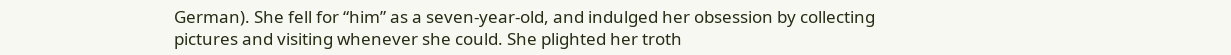German). She fell for “him” as a seven-year-old, and indulged her obsession by collecting pictures and visiting whenever she could. She plighted her troth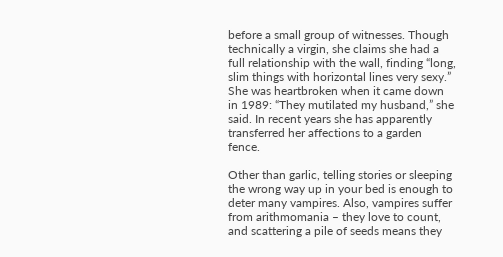before a small group of witnesses. Though technically a virgin, she claims she had a full relationship with the wall, finding “long, slim things with horizontal lines very sexy.” She was heartbroken when it came down in 1989: “They mutilated my husband,” she said. In recent years she has apparently transferred her affections to a garden fence.

Other than garlic, telling stories or sleeping the wrong way up in your bed is enough to deter many vampires. Also, vampires suffer from arithmomania – they love to count, and scattering a pile of seeds means they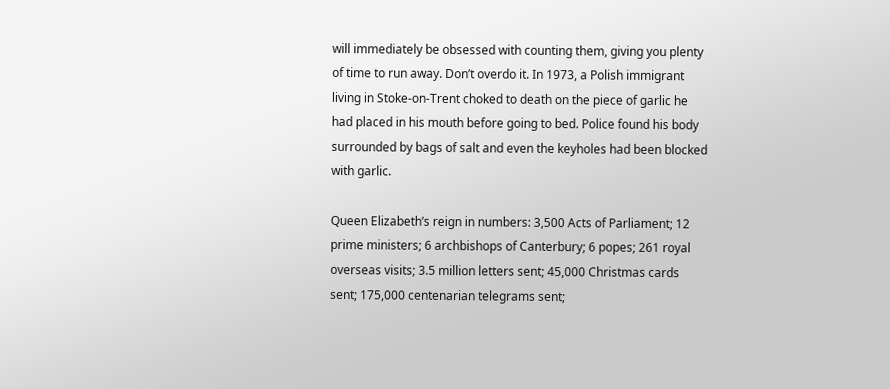will immediately be obsessed with counting them, giving you plenty of time to run away. Don’t overdo it. In 1973, a Polish immigrant living in Stoke-on-Trent choked to death on the piece of garlic he had placed in his mouth before going to bed. Police found his body surrounded by bags of salt and even the keyholes had been blocked with garlic.

Queen Elizabeth’s reign in numbers: 3,500 Acts of Parliament; 12 prime ministers; 6 archbishops of Canterbury; 6 popes; 261 royal overseas visits; 3.5 million letters sent; 45,000 Christmas cards sent; 175,000 centenarian telegrams sent;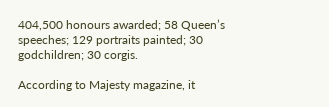404,500 honours awarded; 58 Queen’s speeches; 129 portraits painted; 30 godchildren; 30 corgis.

According to Majesty magazine, it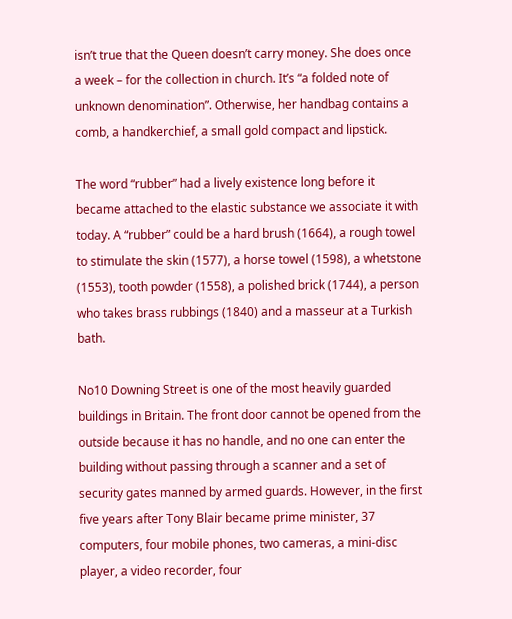isn’t true that the Queen doesn’t carry money. She does once a week – for the collection in church. It’s “a folded note of unknown denomination”. Otherwise, her handbag contains a comb, a handkerchief, a small gold compact and lipstick.

The word “rubber” had a lively existence long before it became attached to the elastic substance we associate it with today. A “rubber” could be a hard brush (1664), a rough towel to stimulate the skin (1577), a horse towel (1598), a whetstone (1553), tooth powder (1558), a polished brick (1744), a person who takes brass rubbings (1840) and a masseur at a Turkish bath.

No10 Downing Street is one of the most heavily guarded buildings in Britain. The front door cannot be opened from the outside because it has no handle, and no one can enter the building without passing through a scanner and a set of security gates manned by armed guards. However, in the first five years after Tony Blair became prime minister, 37 computers, four mobile phones, two cameras, a mini-disc player, a video recorder, four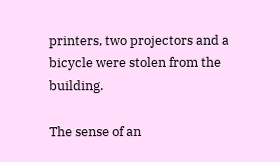printers, two projectors and a bicycle were stolen from the building.

The sense of an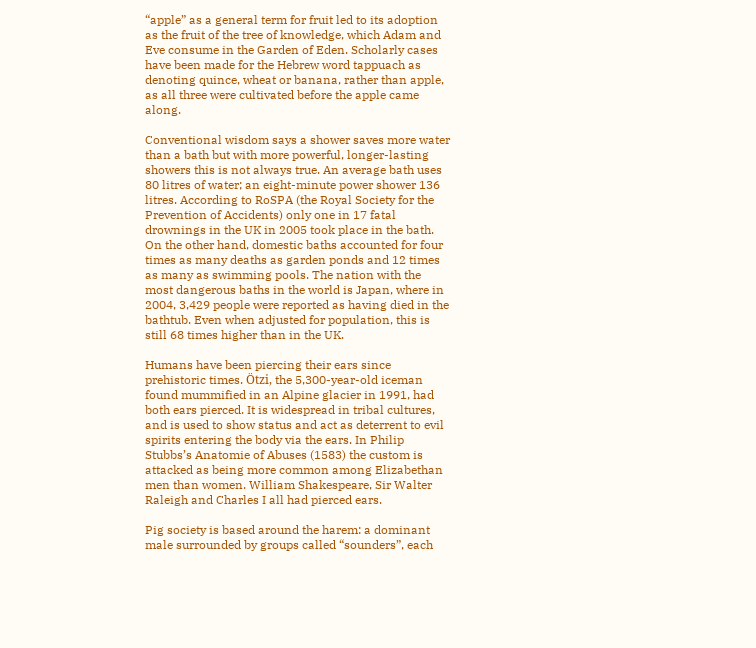“apple” as a general term for fruit led to its adoption as the fruit of the tree of knowledge, which Adam and Eve consume in the Garden of Eden. Scholarly cases have been made for the Hebrew word tappuach as denoting quince, wheat or banana, rather than apple, as all three were cultivated before the apple came along.

Conventional wisdom says a shower saves more water than a bath but with more powerful, longer-lasting showers this is not always true. An average bath uses 80 litres of water; an eight-minute power shower 136 litres. According to RoSPA (the Royal Society for the Prevention of Accidents) only one in 17 fatal drownings in the UK in 2005 took place in the bath. On the other hand, domestic baths accounted for four times as many deaths as garden ponds and 12 times as many as swimming pools. The nation with the most dangerous baths in the world is Japan, where in 2004, 3,429 people were reported as having died in the bathtub. Even when adjusted for population, this is still 68 times higher than in the UK.

Humans have been piercing their ears since prehistoric times. Ötzi, the 5,300-year-old iceman found mummified in an Alpine glacier in 1991, had both ears pierced. It is widespread in tribal cultures, and is used to show status and act as deterrent to evil spirits entering the body via the ears. In Philip Stubbs’s Anatomie of Abuses (1583) the custom is attacked as being more common among Elizabethan men than women. William Shakespeare, Sir Walter Raleigh and Charles I all had pierced ears.

Pig society is based around the harem: a dominant male surrounded by groups called “sounders”, each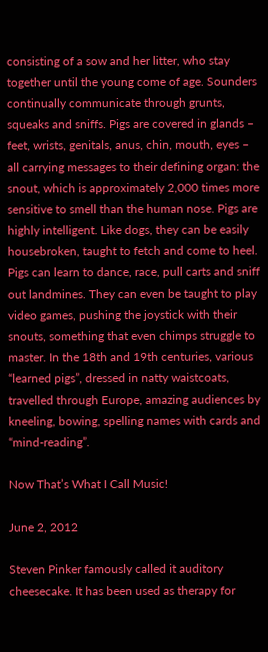consisting of a sow and her litter, who stay together until the young come of age. Sounders continually communicate through grunts, squeaks and sniffs. Pigs are covered in glands – feet, wrists, genitals, anus, chin, mouth, eyes – all carrying messages to their defining organ: the snout, which is approximately 2,000 times more sensitive to smell than the human nose. Pigs are highly intelligent. Like dogs, they can be easily housebroken, taught to fetch and come to heel. Pigs can learn to dance, race, pull carts and sniff out landmines. They can even be taught to play video games, pushing the joystick with their snouts, something that even chimps struggle to master. In the 18th and 19th centuries, various “learned pigs”, dressed in natty waistcoats, travelled through Europe, amazing audiences by kneeling, bowing, spelling names with cards and “mind-reading”.

Now That’s What I Call Music!

June 2, 2012

Steven Pinker famously called it auditory cheesecake. It has been used as therapy for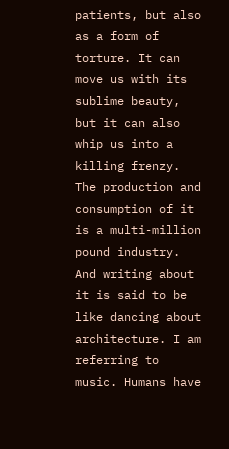patients, but also as a form of torture. It can move us with its sublime beauty, but it can also whip us into a killing frenzy. The production and consumption of it is a multi-million pound industry. And writing about it is said to be like dancing about architecture. I am referring to music. Humans have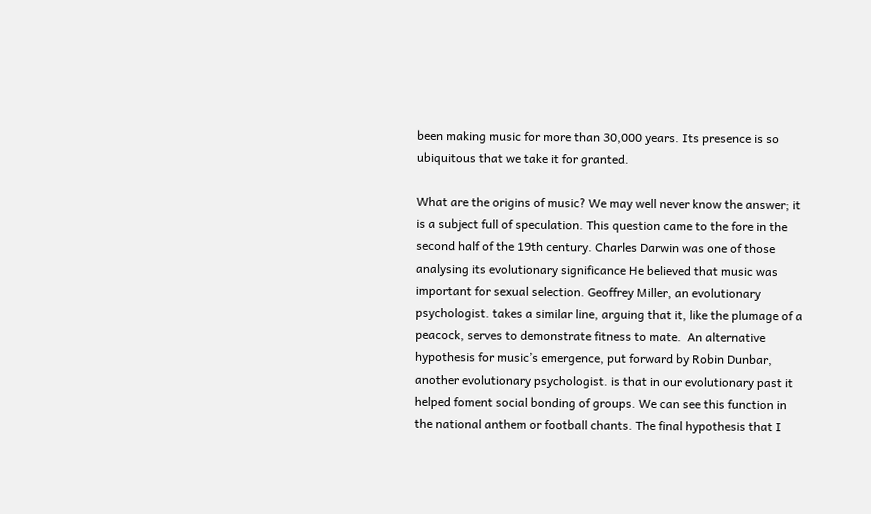been making music for more than 30,000 years. Its presence is so ubiquitous that we take it for granted.

What are the origins of music? We may well never know the answer; it is a subject full of speculation. This question came to the fore in the second half of the 19th century. Charles Darwin was one of those analysing its evolutionary significance He believed that music was important for sexual selection. Geoffrey Miller, an evolutionary psychologist. takes a similar line, arguing that it, like the plumage of a peacock, serves to demonstrate fitness to mate.  An alternative hypothesis for music’s emergence, put forward by Robin Dunbar, another evolutionary psychologist. is that in our evolutionary past it helped foment social bonding of groups. We can see this function in the national anthem or football chants. The final hypothesis that I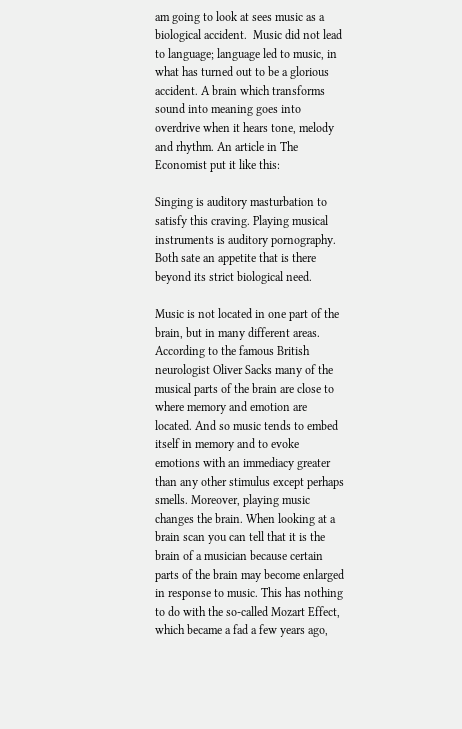am going to look at sees music as a biological accident.  Music did not lead to language; language led to music, in what has turned out to be a glorious accident. A brain which transforms sound into meaning goes into overdrive when it hears tone, melody and rhythm. An article in The Economist put it like this:

Singing is auditory masturbation to satisfy this craving. Playing musical instruments is auditory pornography. Both sate an appetite that is there beyond its strict biological need.

Music is not located in one part of the brain, but in many different areas. According to the famous British neurologist Oliver Sacks many of the musical parts of the brain are close to where memory and emotion are located. And so music tends to embed itself in memory and to evoke emotions with an immediacy greater than any other stimulus except perhaps smells. Moreover, playing music changes the brain. When looking at a brain scan you can tell that it is the brain of a musician because certain parts of the brain may become enlarged in response to music. This has nothing to do with the so-called Mozart Effect, which became a fad a few years ago,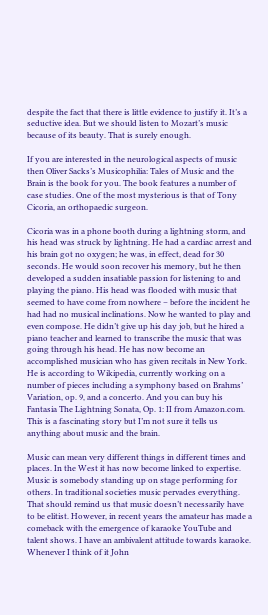despite the fact that there is little evidence to justify it. It’s a seductive idea. But we should listen to Mozart’s music because of its beauty. That is surely enough.

If you are interested in the neurological aspects of music then Oliver Sacks’s Musicophilia: Tales of Music and the Brain is the book for you. The book features a number of case studies. One of the most mysterious is that of Tony Cicoria, an orthopaedic surgeon.

Cicoria was in a phone booth during a lightning storm, and his head was struck by lightning. He had a cardiac arrest and his brain got no oxygen; he was, in effect, dead for 30 seconds. He would soon recover his memory, but he then developed a sudden insatiable passion for listening to and playing the piano. His head was flooded with music that seemed to have come from nowhere – before the incident he had had no musical inclinations. Now he wanted to play and even compose. He didn’t give up his day job, but he hired a piano teacher and learned to transcribe the music that was going through his head. He has now become an accomplished musician who has given recitals in New York. He is according to Wikipedia, currently working on a number of pieces including a symphony based on Brahms’ Variation, op. 9, and a concerto. And you can buy his Fantasia The Lightning Sonata, Op. 1: II from Amazon.com. This is a fascinating story but I’m not sure it tells us anything about music and the brain.

Music can mean very different things in different times and places. In the West it has now become linked to expertise. Music is somebody standing up on stage performing for others. In traditional societies music pervades everything. That should remind us that music doesn’t necessarily have to be elitist. However, in recent years the amateur has made a comeback with the emergence of karaoke YouTube and talent shows. I have an ambivalent attitude towards karaoke. Whenever I think of it John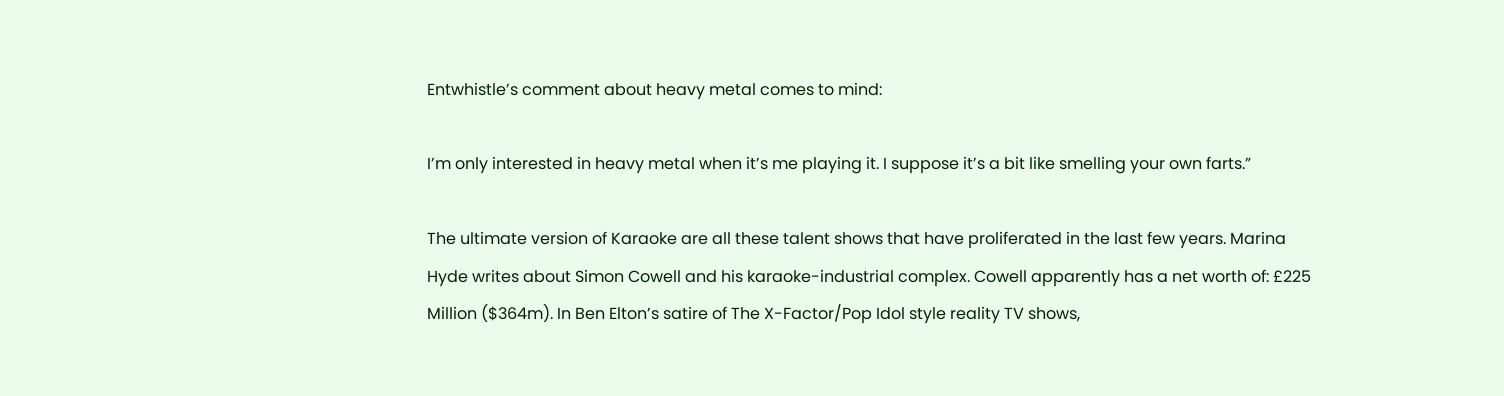Entwhistle’s comment about heavy metal comes to mind:

I’m only interested in heavy metal when it’s me playing it. I suppose it’s a bit like smelling your own farts.”

The ultimate version of Karaoke are all these talent shows that have proliferated in the last few years. Marina Hyde writes about Simon Cowell and his karaoke-industrial complex. Cowell apparently has a net worth of: £225 Million ($364m). In Ben Elton’s satire of The X-Factor/Pop Idol style reality TV shows,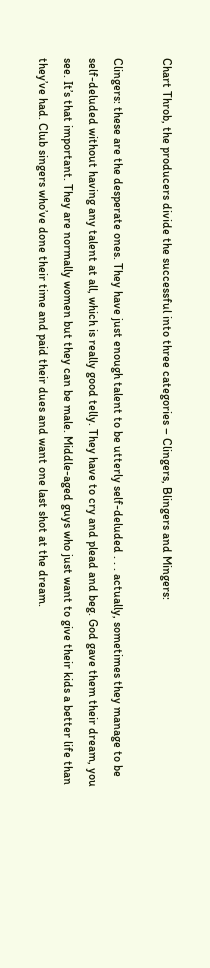Chart Throb, the producers divide the successful into three categories – Clingers, Blingers and Mingers:

Clingers: these are the desperate ones. They have just enough talent to be utterly self-deluded . . . actually, sometimes they manage to be self-deluded without having any talent at all, which is really good telly. They have to cry and plead and beg. God gave them their dream, you see. It’s that important. They are normally women but they can be male. Middle-aged guys who just want to give their kids a better life than they’ve had. Club singers who’ve done their time and paid their dues and want one last shot at the dream.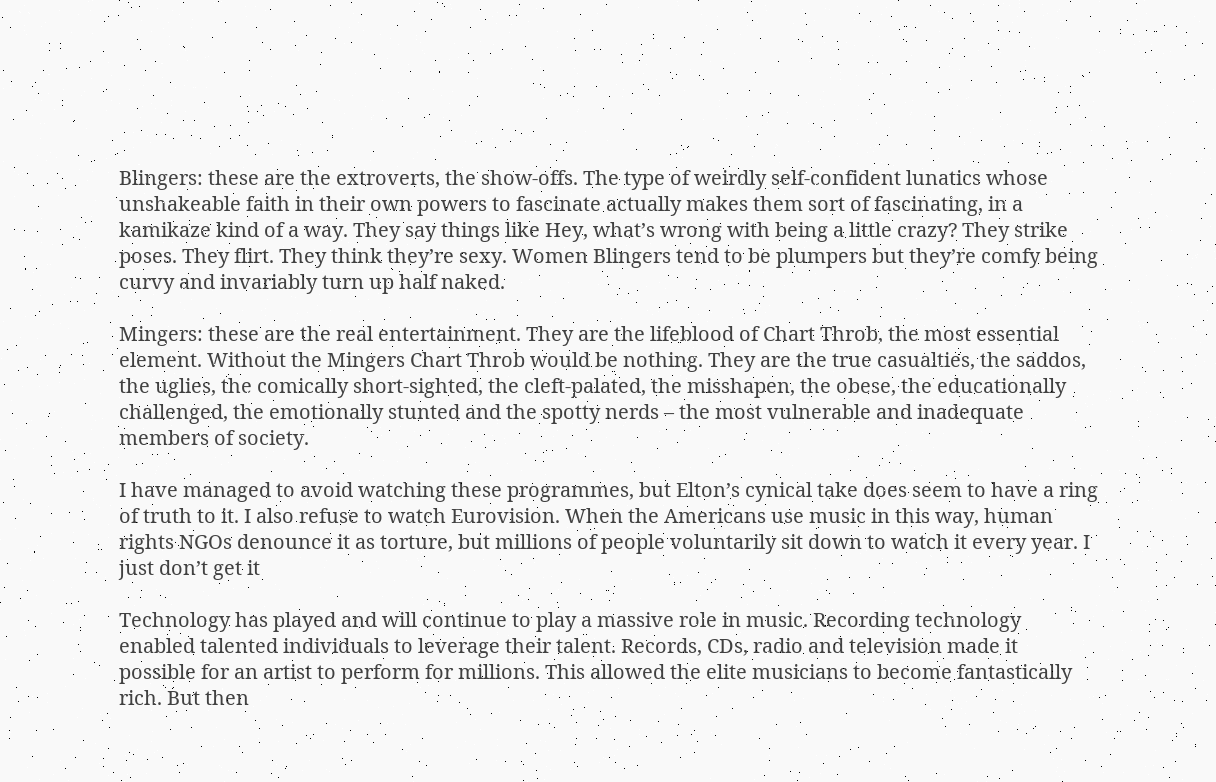Blingers: these are the extroverts, the show-offs. The type of weirdly self-confident lunatics whose unshakeable faith in their own powers to fascinate actually makes them sort of fascinating, in a kamikaze kind of a way. They say things like Hey, what’s wrong with being a little crazy? They strike poses. They flirt. They think they’re sexy. Women Blingers tend to be plumpers but they’re comfy being curvy and invariably turn up half naked.

Mingers: these are the real entertainment. They are the lifeblood of Chart Throb, the most essential element. Without the Mingers Chart Throb would be nothing. They are the true casualties, the saddos, the uglies, the comically short-sighted, the cleft-palated, the misshapen, the obese, the educationally challenged, the emotionally stunted and the spotty nerds – the most vulnerable and inadequate members of society.

I have managed to avoid watching these programmes, but Elton’s cynical take does seem to have a ring of truth to it. I also refuse to watch Eurovision. When the Americans use music in this way, human rights NGOs denounce it as torture, but millions of people voluntarily sit down to watch it every year. I just don’t get it

Technology has played and will continue to play a massive role in music. Recording technology enabled talented individuals to leverage their talent. Records, CDs, radio and television made it possible for an artist to perform for millions. This allowed the elite musicians to become fantastically rich. But then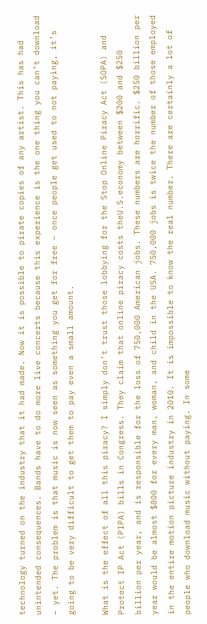technology turned on the industry that it had made. Now it is possible to pirate copies of any artist. This has had unintended consequences. Bands have to do more live concerts because this experience is the one thing you can’t download – yet. The problem is that music is now seen as something you get for free – once people get used to not paying, it’s going to be very difficult to get them to pay even a small amount.

What is the effect of all this piracy? I simply don’t trust those lobbying for the Stop Online Piracy Act (SOPA) and Protect IP Act (PIPA) bills in Congress. They claim that online piracy costs theU.S.economy between $200 and $250 billion per year, and is responsible for the loss of 750,000 American jobs. These numbers are horrific. $250 billion per year would be almost $800 for every man, woman, and child in the USA. 750,000 jobs is twice the number of those employed in the entire motion picture industry in 2010. It is impossible to know the real number. There are certainly a lot of people who download music without paying. In some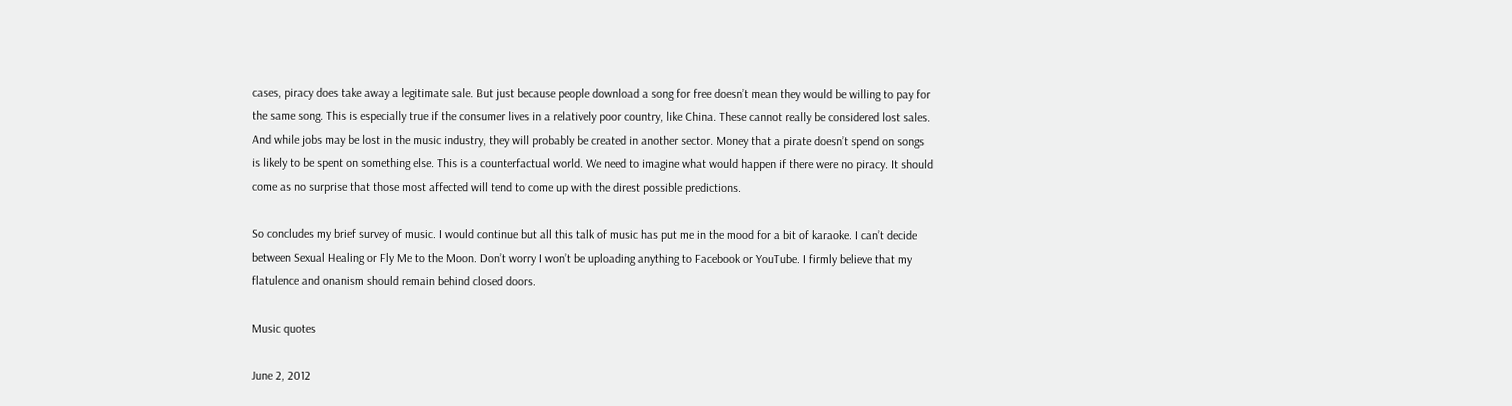cases, piracy does take away a legitimate sale. But just because people download a song for free doesn’t mean they would be willing to pay for the same song. This is especially true if the consumer lives in a relatively poor country, like China. These cannot really be considered lost sales. And while jobs may be lost in the music industry, they will probably be created in another sector. Money that a pirate doesn’t spend on songs is likely to be spent on something else. This is a counterfactual world. We need to imagine what would happen if there were no piracy. It should come as no surprise that those most affected will tend to come up with the direst possible predictions.

So concludes my brief survey of music. I would continue but all this talk of music has put me in the mood for a bit of karaoke. I can’t decide between Sexual Healing or Fly Me to the Moon. Don’t worry I won’t be uploading anything to Facebook or YouTube. I firmly believe that my flatulence and onanism should remain behind closed doors.

Music quotes

June 2, 2012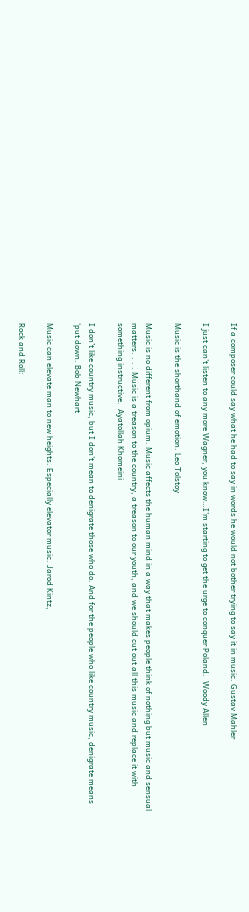If a composer could say what he had to say in words he would not bother trying to say it in music. Gustav Mahler

I just can’t listen to any more Wagner, you know…I’m starting to get the urge to conquer Poland.  Woody Allen

Music is the shorthand of emotion. Leo Tolstoy

Music is no different from opium. Music affects the human mind in a way that makes people think of nothing but music and sensual matters. . . . Music is a treason to the country, a treason to our youth, and we should cut out all this music and replace it with something instructive.  Ayatollah Khomeini

I don’t like country music, but I don’t mean to denigrate those who do. And for the people who like country music, denigrate means ‘put down. Bob Newhart

Music can elevate man to new heights. Especially elevator music. Jarod Kintz,

Rock and Roll: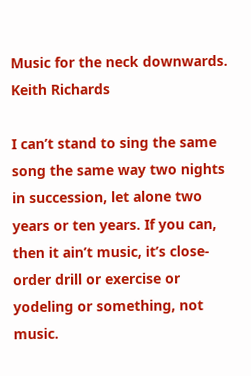Music for the neck downwards.  Keith Richards

I can’t stand to sing the same song the same way two nights in succession, let alone two years or ten years. If you can, then it ain’t music, it’s close-order drill or exercise or yodeling or something, not music.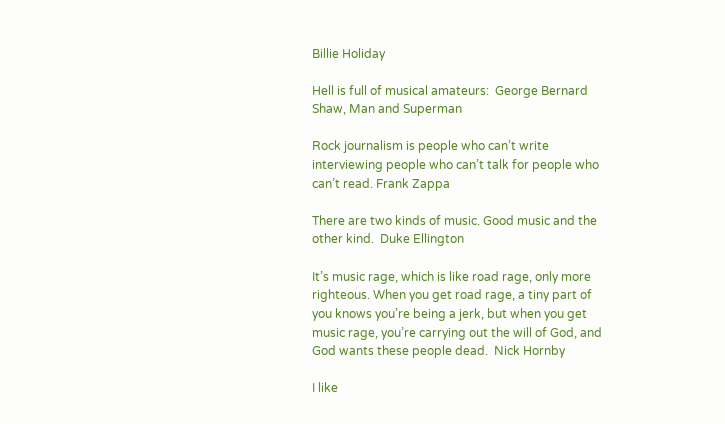Billie Holiday

Hell is full of musical amateurs:  George Bernard Shaw, Man and Superman

Rock journalism is people who can’t write interviewing people who can’t talk for people who can’t read. Frank Zappa

There are two kinds of music. Good music and the other kind.  Duke Ellington

It’s music rage, which is like road rage, only more righteous. When you get road rage, a tiny part of you knows you’re being a jerk, but when you get music rage, you’re carrying out the will of God, and God wants these people dead.  Nick Hornby

I like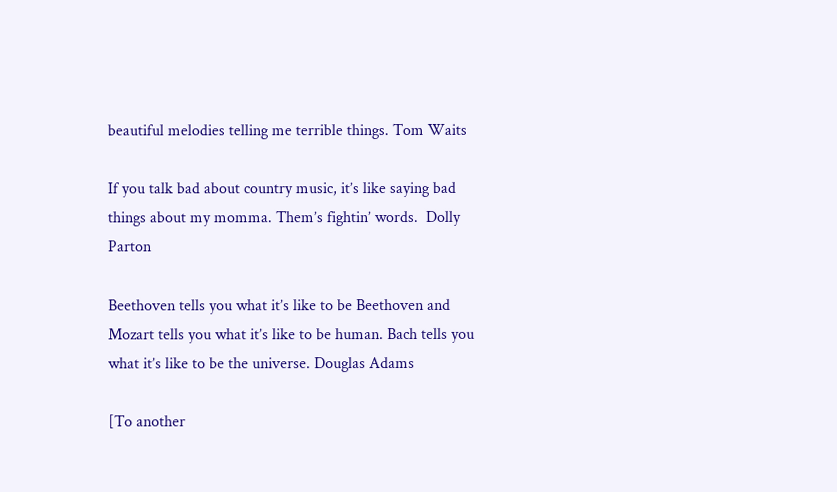beautiful melodies telling me terrible things. Tom Waits

If you talk bad about country music, it’s like saying bad things about my momma. Them’s fightin’ words.  Dolly Parton

Beethoven tells you what it’s like to be Beethoven and Mozart tells you what it’s like to be human. Bach tells you what it’s like to be the universe. Douglas Adams

[To another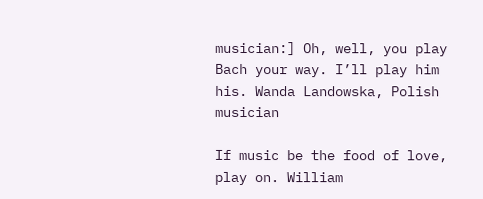musician:] Oh, well, you play Bach your way. I’ll play him his. Wanda Landowska, Polish musician

If music be the food of love, play on. William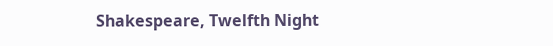Shakespeare, Twelfth Night